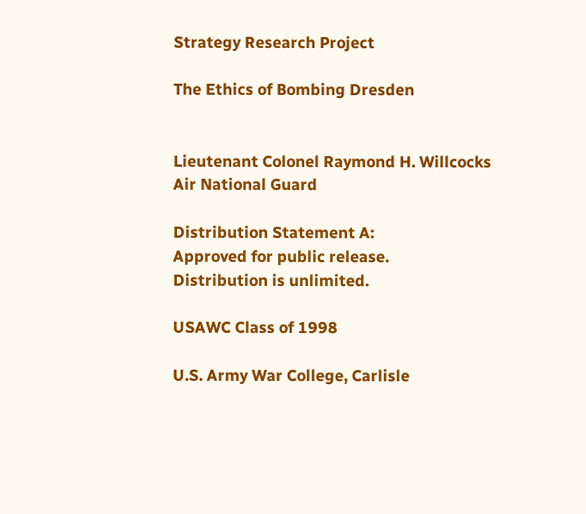Strategy Research Project

The Ethics of Bombing Dresden


Lieutenant Colonel Raymond H. Willcocks
Air National Guard

Distribution Statement A:
Approved for public release.
Distribution is unlimited.

USAWC Class of 1998

U.S. Army War College, Carlisle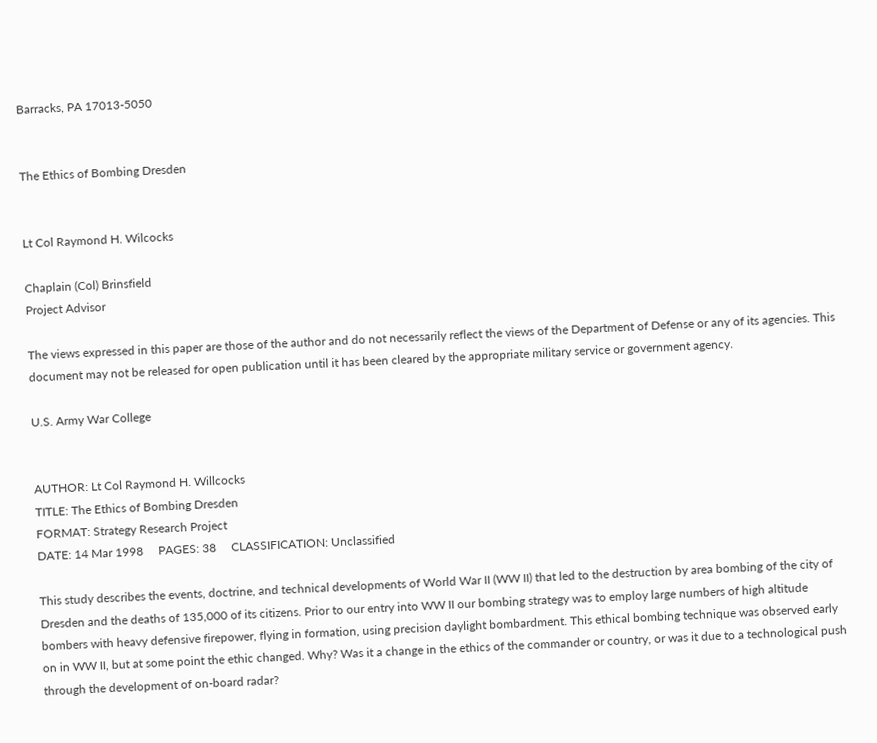Barracks, PA 17013-5050


The Ethics of Bombing Dresden


Lt Col Raymond H. Wilcocks

Chaplain (Col) Brinsfield
Project Advisor

The views expressed in this paper are those of the author and do not necessarily reflect the views of the Department of Defense or any of its agencies. This document may not be released for open publication until it has been cleared by the appropriate military service or government agency.

U.S. Army War College


AUTHOR: Lt Col Raymond H. Willcocks
TITLE: The Ethics of Bombing Dresden
FORMAT: Strategy Research Project
DATE: 14 Mar 1998     PAGES: 38     CLASSIFICATION: Unclassified

This study describes the events, doctrine, and technical developments of World War II (WW II) that led to the destruction by area bombing of the city of Dresden and the deaths of 135,000 of its citizens. Prior to our entry into WW II our bombing strategy was to employ large numbers of high altitude bombers with heavy defensive firepower, flying in formation, using precision daylight bombardment. This ethical bombing technique was observed early on in WW II, but at some point the ethic changed. Why? Was it a change in the ethics of the commander or country, or was it due to a technological push through the development of on-board radar?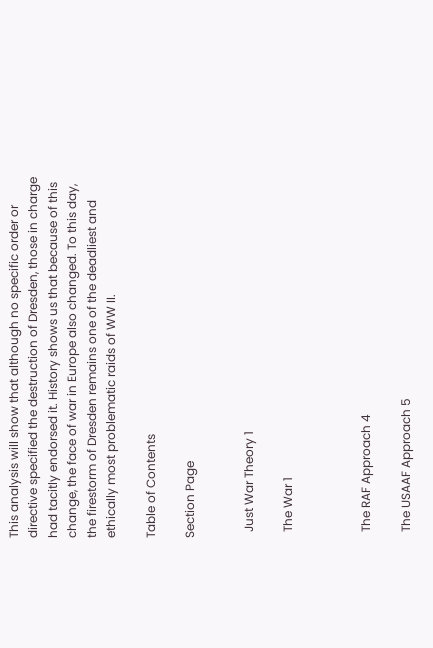This analysis will show that although no specific order or directive specified the destruction of Dresden, those in charge had tacitly endorsed it. History shows us that because of this change, the face of war in Europe also changed. To this day, the firestorm of Dresden remains one of the deadliest and ethically most problematic raids of WW II.

Table of Contents

Section Page


  Just War Theory 1

  The War 1



  The RAF Approach 4

  The USAAF Approach 5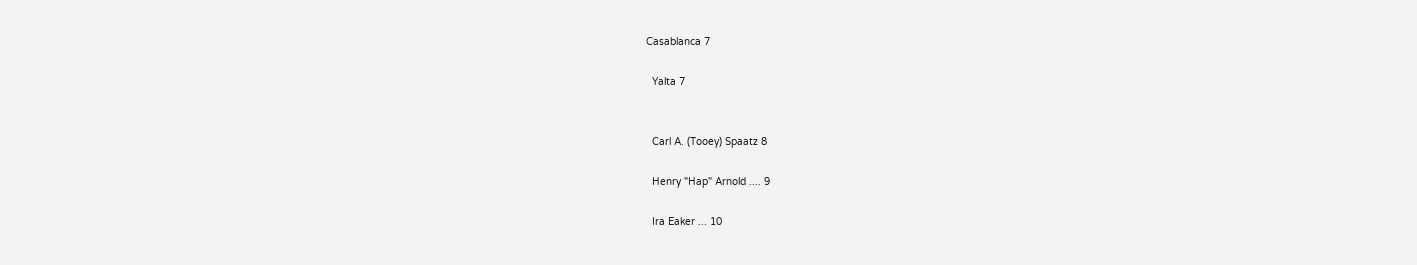Casablanca 7

  Yalta 7


  Carl A. (Tooey) Spaatz 8

  Henry "Hap" Arnold .... 9

  Ira Eaker ... 10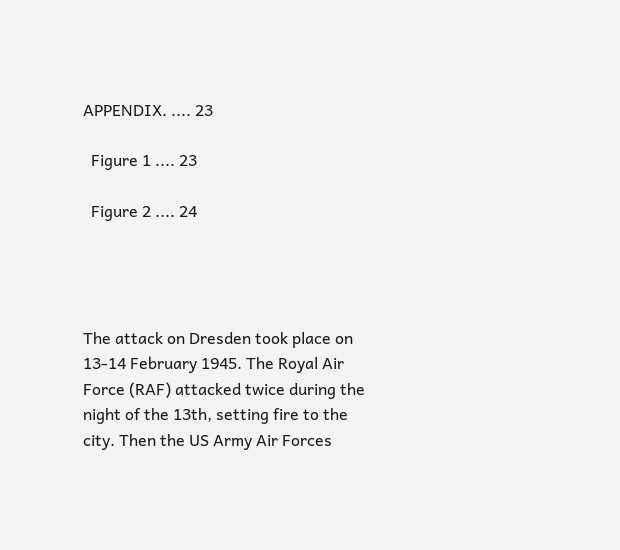APPENDIX. .... 23

  Figure 1 .... 23

  Figure 2 .... 24




The attack on Dresden took place on 13-14 February 1945. The Royal Air Force (RAF) attacked twice during the night of the 13th, setting fire to the city. Then the US Army Air Forces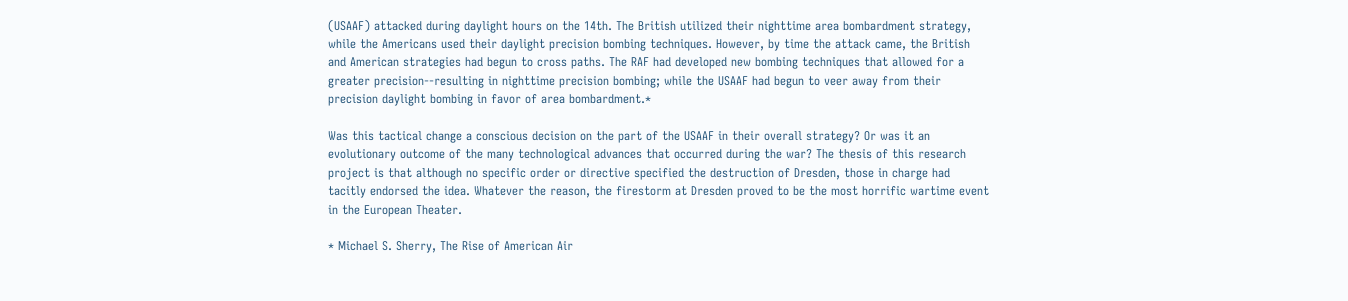(USAAF) attacked during daylight hours on the 14th. The British utilized their nighttime area bombardment strategy, while the Americans used their daylight precision bombing techniques. However, by time the attack came, the British and American strategies had begun to cross paths. The RAF had developed new bombing techniques that allowed for a greater precision--resulting in nighttime precision bombing; while the USAAF had begun to veer away from their precision daylight bombing in favor of area bombardment.*

Was this tactical change a conscious decision on the part of the USAAF in their overall strategy? Or was it an evolutionary outcome of the many technological advances that occurred during the war? The thesis of this research project is that although no specific order or directive specified the destruction of Dresden, those in charge had tacitly endorsed the idea. Whatever the reason, the firestorm at Dresden proved to be the most horrific wartime event in the European Theater.

* Michael S. Sherry, The Rise of American Air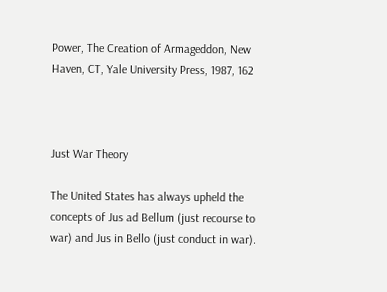Power, The Creation of Armageddon, New Haven, CT, Yale University Press, 1987, 162



Just War Theory

The United States has always upheld the concepts of Jus ad Bellum (just recourse to war) and Jus in Bello (just conduct in war).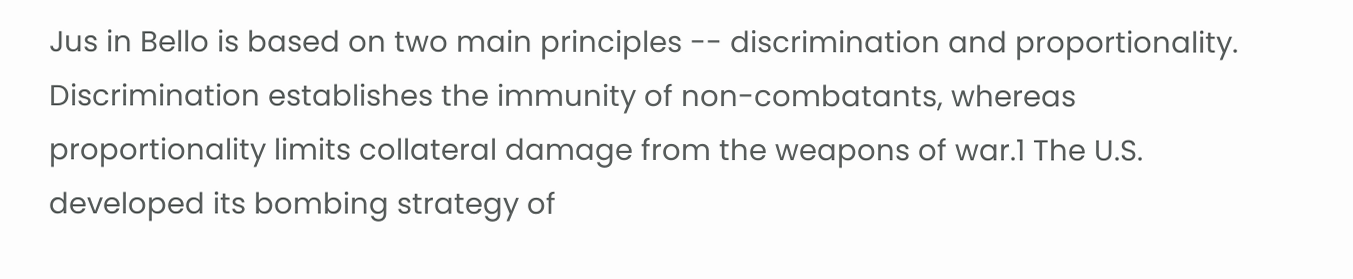Jus in Bello is based on two main principles -- discrimination and proportionality. Discrimination establishes the immunity of non-combatants, whereas proportionality limits collateral damage from the weapons of war.1 The U.S. developed its bombing strategy of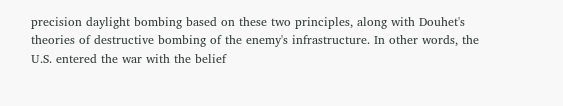precision daylight bombing based on these two principles, along with Douhet's theories of destructive bombing of the enemy's infrastructure. In other words, the U.S. entered the war with the belief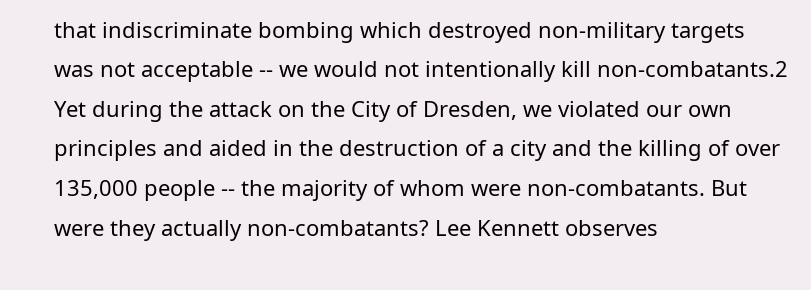that indiscriminate bombing which destroyed non-military targets was not acceptable -- we would not intentionally kill non-combatants.2 Yet during the attack on the City of Dresden, we violated our own principles and aided in the destruction of a city and the killing of over 135,000 people -- the majority of whom were non-combatants. But were they actually non-combatants? Lee Kennett observes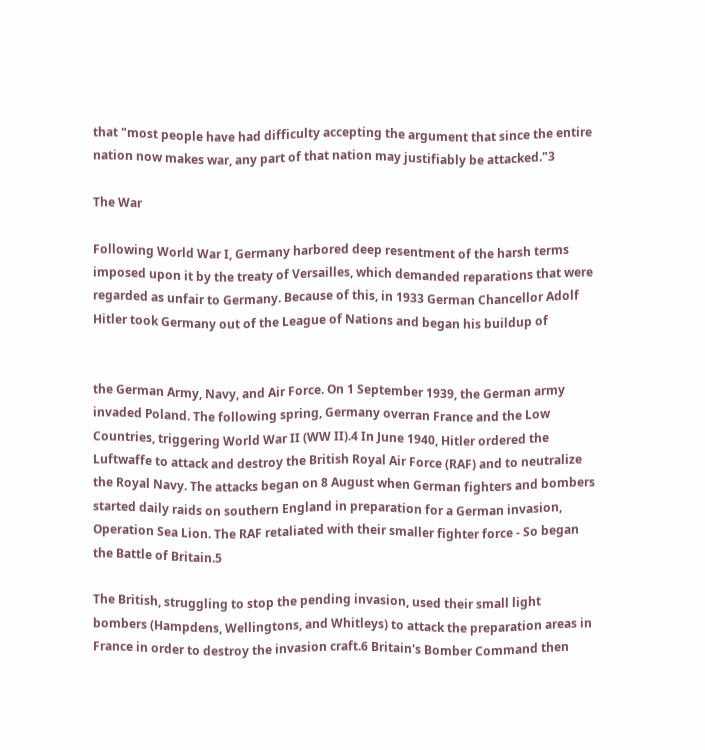that "most people have had difficulty accepting the argument that since the entire nation now makes war, any part of that nation may justifiably be attacked."3

The War

Following World War I, Germany harbored deep resentment of the harsh terms imposed upon it by the treaty of Versailles, which demanded reparations that were regarded as unfair to Germany. Because of this, in 1933 German Chancellor Adolf Hitler took Germany out of the League of Nations and began his buildup of


the German Army, Navy, and Air Force. On 1 September 1939, the German army invaded Poland. The following spring, Germany overran France and the Low Countries, triggering World War II (WW II).4 In June 1940, Hitler ordered the Luftwaffe to attack and destroy the British Royal Air Force (RAF) and to neutralize the Royal Navy. The attacks began on 8 August when German fighters and bombers started daily raids on southern England in preparation for a German invasion, Operation Sea Lion. The RAF retaliated with their smaller fighter force - So began the Battle of Britain.5

The British, struggling to stop the pending invasion, used their small light bombers (Hampdens, Wellingtons, and Whitleys) to attack the preparation areas in France in order to destroy the invasion craft.6 Britain's Bomber Command then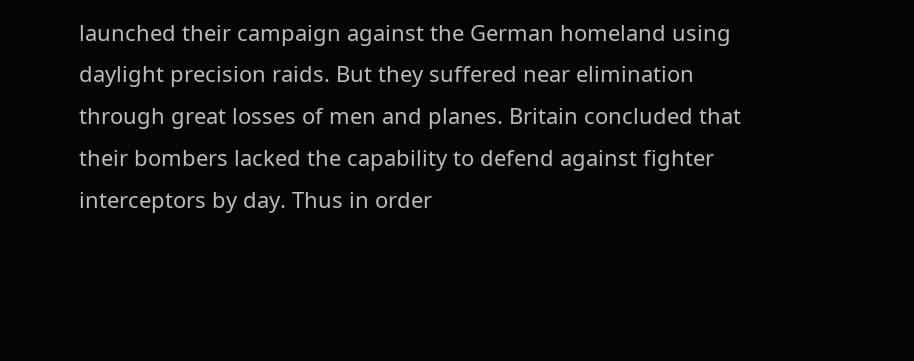launched their campaign against the German homeland using daylight precision raids. But they suffered near elimination through great losses of men and planes. Britain concluded that their bombers lacked the capability to defend against fighter interceptors by day. Thus in order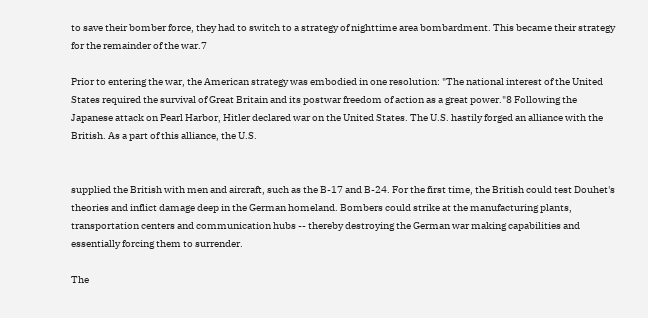to save their bomber force, they had to switch to a strategy of nighttime area bombardment. This became their strategy for the remainder of the war.7

Prior to entering the war, the American strategy was embodied in one resolution: "The national interest of the United States required the survival of Great Britain and its postwar freedom of action as a great power."8 Following the Japanese attack on Pearl Harbor, Hitler declared war on the United States. The U.S. hastily forged an alliance with the British. As a part of this alliance, the U.S.


supplied the British with men and aircraft, such as the B-17 and B-24. For the first time, the British could test Douhet's theories and inflict damage deep in the German homeland. Bombers could strike at the manufacturing plants, transportation centers and communication hubs -- thereby destroying the German war making capabilities and essentially forcing them to surrender.

The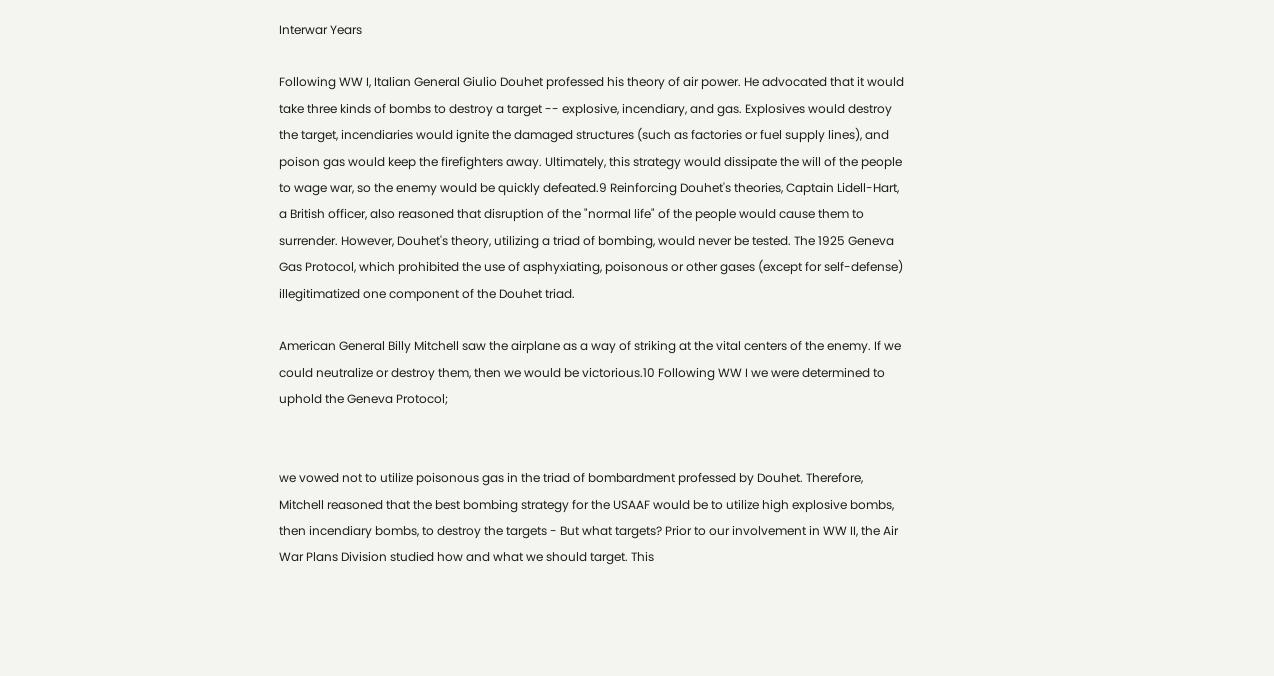Interwar Years

Following WW I, Italian General Giulio Douhet professed his theory of air power. He advocated that it would take three kinds of bombs to destroy a target -- explosive, incendiary, and gas. Explosives would destroy the target, incendiaries would ignite the damaged structures (such as factories or fuel supply lines), and poison gas would keep the firefighters away. Ultimately, this strategy would dissipate the will of the people to wage war, so the enemy would be quickly defeated.9 Reinforcing Douhet's theories, Captain Lidell-Hart, a British officer, also reasoned that disruption of the "normal life" of the people would cause them to surrender. However, Douhet's theory, utilizing a triad of bombing, would never be tested. The 1925 Geneva Gas Protocol, which prohibited the use of asphyxiating, poisonous or other gases (except for self-defense) illegitimatized one component of the Douhet triad.

American General Billy Mitchell saw the airplane as a way of striking at the vital centers of the enemy. If we could neutralize or destroy them, then we would be victorious.10 Following WW I we were determined to uphold the Geneva Protocol;


we vowed not to utilize poisonous gas in the triad of bombardment professed by Douhet. Therefore, Mitchell reasoned that the best bombing strategy for the USAAF would be to utilize high explosive bombs, then incendiary bombs, to destroy the targets - But what targets? Prior to our involvement in WW II, the Air War Plans Division studied how and what we should target. This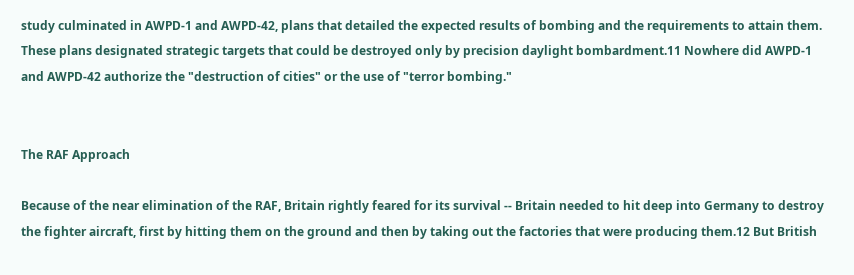study culminated in AWPD-1 and AWPD-42, plans that detailed the expected results of bombing and the requirements to attain them. These plans designated strategic targets that could be destroyed only by precision daylight bombardment.11 Nowhere did AWPD-1 and AWPD-42 authorize the "destruction of cities" or the use of "terror bombing."


The RAF Approach

Because of the near elimination of the RAF, Britain rightly feared for its survival -- Britain needed to hit deep into Germany to destroy the fighter aircraft, first by hitting them on the ground and then by taking out the factories that were producing them.12 But British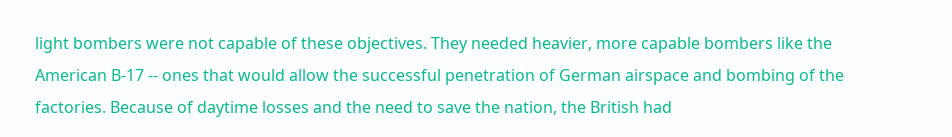light bombers were not capable of these objectives. They needed heavier, more capable bombers like the American B-17 -- ones that would allow the successful penetration of German airspace and bombing of the factories. Because of daytime losses and the need to save the nation, the British had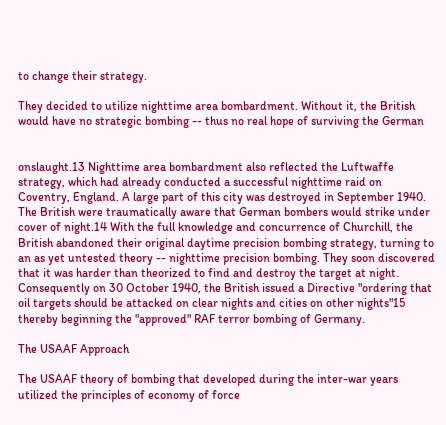to change their strategy.

They decided to utilize nighttime area bombardment. Without it, the British would have no strategic bombing -- thus no real hope of surviving the German


onslaught.13 Nighttime area bombardment also reflected the Luftwaffe strategy, which had already conducted a successful nighttime raid on Coventry, England. A large part of this city was destroyed in September 1940. The British were traumatically aware that German bombers would strike under cover of night.14 With the full knowledge and concurrence of Churchill, the British abandoned their original daytime precision bombing strategy, turning to an as yet untested theory -- nighttime precision bombing. They soon discovered that it was harder than theorized to find and destroy the target at night. Consequently on 30 October 1940, the British issued a Directive "ordering that oil targets should be attacked on clear nights and cities on other nights"15 thereby beginning the "approved" RAF terror bombing of Germany.

The USAAF Approach

The USAAF theory of bombing that developed during the inter-war years utilized the principles of economy of force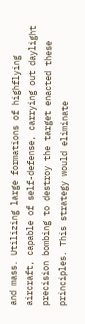and mass. Utilizing large formations of highflying aircraft, capable of self-defense, carrying out daylight precision bombing to destroy the target enacted these principles. This strategy would eliminate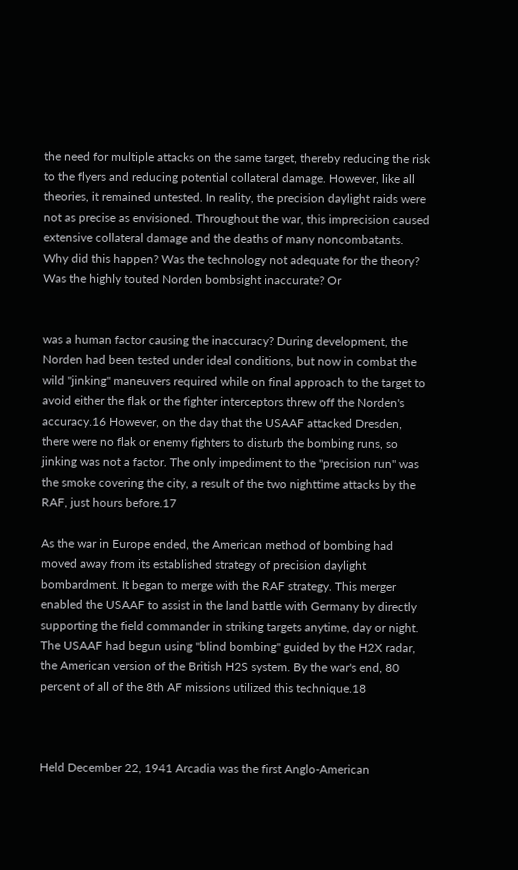the need for multiple attacks on the same target, thereby reducing the risk to the flyers and reducing potential collateral damage. However, like all theories, it remained untested. In reality, the precision daylight raids were not as precise as envisioned. Throughout the war, this imprecision caused extensive collateral damage and the deaths of many noncombatants. Why did this happen? Was the technology not adequate for the theory? Was the highly touted Norden bombsight inaccurate? Or


was a human factor causing the inaccuracy? During development, the Norden had been tested under ideal conditions, but now in combat the wild "jinking" maneuvers required while on final approach to the target to avoid either the flak or the fighter interceptors threw off the Norden's accuracy.16 However, on the day that the USAAF attacked Dresden, there were no flak or enemy fighters to disturb the bombing runs, so jinking was not a factor. The only impediment to the "precision run" was the smoke covering the city, a result of the two nighttime attacks by the RAF, just hours before.17

As the war in Europe ended, the American method of bombing had moved away from its established strategy of precision daylight bombardment. It began to merge with the RAF strategy. This merger enabled the USAAF to assist in the land battle with Germany by directly supporting the field commander in striking targets anytime, day or night. The USAAF had begun using "blind bombing" guided by the H2X radar, the American version of the British H2S system. By the war's end, 80 percent of all of the 8th AF missions utilized this technique.18



Held December 22, 1941 Arcadia was the first Anglo-American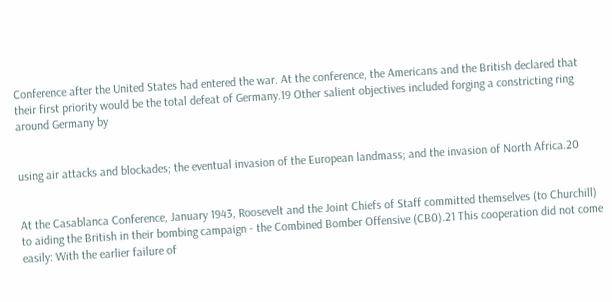Conference after the United States had entered the war. At the conference, the Americans and the British declared that their first priority would be the total defeat of Germany.19 Other salient objectives included forging a constricting ring around Germany by


using air attacks and blockades; the eventual invasion of the European landmass; and the invasion of North Africa.20


At the Casablanca Conference, January 1943, Roosevelt and the Joint Chiefs of Staff committed themselves (to Churchill) to aiding the British in their bombing campaign - the Combined Bomber Offensive (CB0).21 This cooperation did not come easily: With the earlier failure of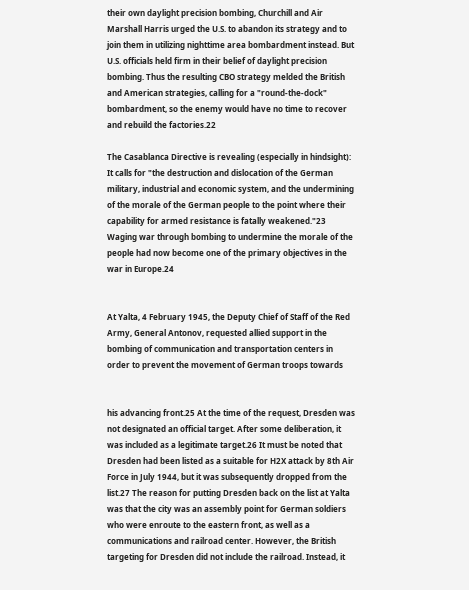their own daylight precision bombing, Churchill and Air Marshall Harris urged the U.S. to abandon its strategy and to join them in utilizing nighttime area bombardment instead. But U.S. officials held firm in their belief of daylight precision bombing. Thus the resulting CBO strategy melded the British and American strategies, calling for a "round-the-dock" bombardment, so the enemy would have no time to recover and rebuild the factories.22

The Casablanca Directive is revealing (especially in hindsight): It calls for "the destruction and dislocation of the German military, industrial and economic system, and the undermining of the morale of the German people to the point where their capability for armed resistance is fatally weakened."23 Waging war through bombing to undermine the morale of the people had now become one of the primary objectives in the war in Europe.24


At Yalta, 4 February 1945, the Deputy Chief of Staff of the Red Army, General Antonov, requested allied support in the bombing of communication and transportation centers in order to prevent the movement of German troops towards


his advancing front.25 At the time of the request, Dresden was not designated an official target. After some deliberation, it was included as a legitimate target.26 It must be noted that Dresden had been listed as a suitable for H2X attack by 8th Air Force in July 1944, but it was subsequently dropped from the list.27 The reason for putting Dresden back on the list at Yalta was that the city was an assembly point for German soldiers who were enroute to the eastern front, as well as a communications and railroad center. However, the British targeting for Dresden did not include the railroad. Instead, it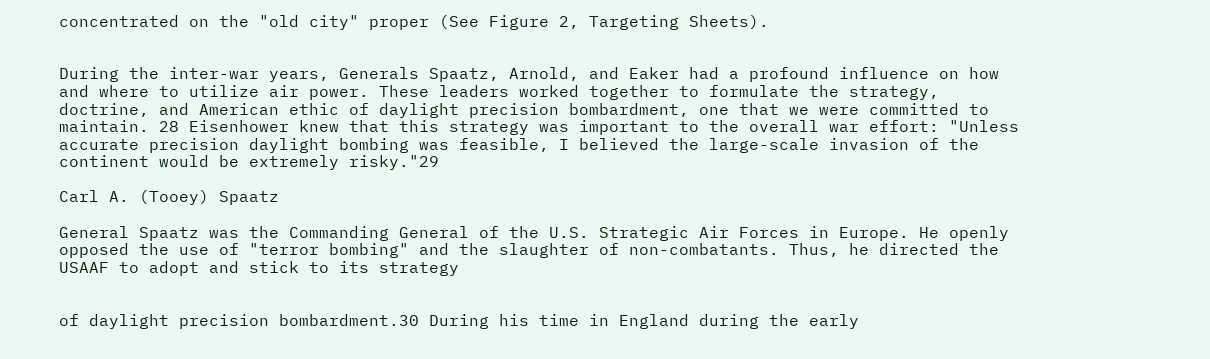concentrated on the "old city" proper (See Figure 2, Targeting Sheets).


During the inter-war years, Generals Spaatz, Arnold, and Eaker had a profound influence on how and where to utilize air power. These leaders worked together to formulate the strategy, doctrine, and American ethic of daylight precision bombardment, one that we were committed to maintain. 28 Eisenhower knew that this strategy was important to the overall war effort: "Unless accurate precision daylight bombing was feasible, I believed the large-scale invasion of the continent would be extremely risky."29

Carl A. (Tooey) Spaatz

General Spaatz was the Commanding General of the U.S. Strategic Air Forces in Europe. He openly opposed the use of "terror bombing" and the slaughter of non-combatants. Thus, he directed the USAAF to adopt and stick to its strategy


of daylight precision bombardment.30 During his time in England during the early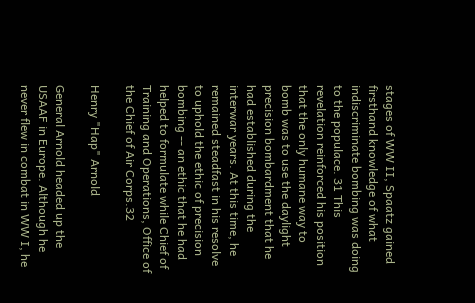stages of WW II, Spaatz gained firsthand knowledge of what indiscriminate bombing was doing to the populace. 31 This revelation reinforced his position that the only humane way to bomb was to use the daylight precision bombardment that he had established during the interwar years. At this time, he remained steadfast in his resolve to uphold the ethic of precision bombing -- an ethic that he had helped to formulate while Chief of Training and Operations, Office of the Chief of Air Corps.32

Henry "Hap" Arnold

General Arnold headed up the USAAF in Europe. Although he never flew in combat in WW I, he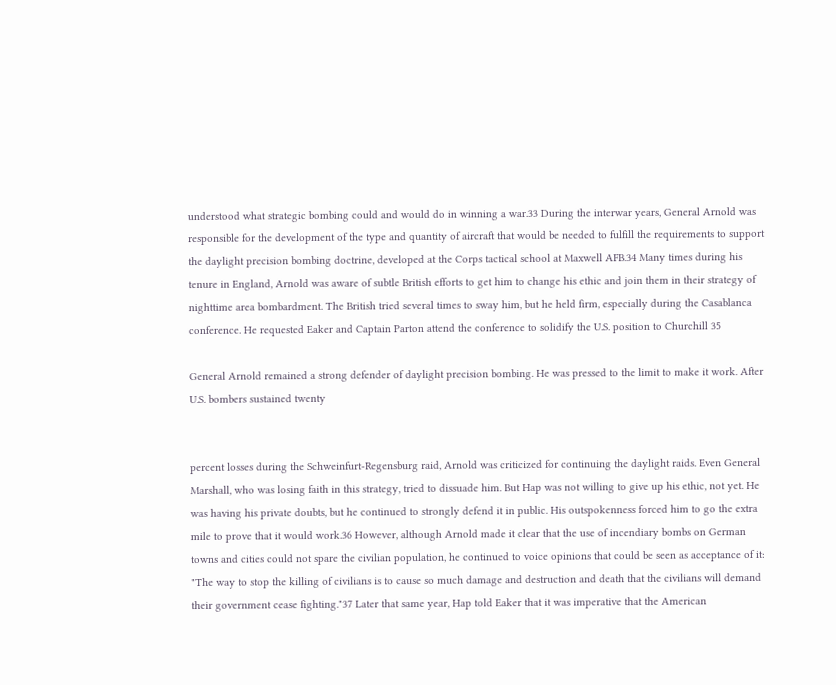understood what strategic bombing could and would do in winning a war.33 During the interwar years, General Arnold was responsible for the development of the type and quantity of aircraft that would be needed to fulfill the requirements to support the daylight precision bombing doctrine, developed at the Corps tactical school at Maxwell AFB.34 Many times during his tenure in England, Arnold was aware of subtle British efforts to get him to change his ethic and join them in their strategy of nighttime area bombardment. The British tried several times to sway him, but he held firm, especially during the Casablanca conference. He requested Eaker and Captain Parton attend the conference to solidify the U.S. position to Churchill 35

General Arnold remained a strong defender of daylight precision bombing. He was pressed to the limit to make it work. After U.S. bombers sustained twenty


percent losses during the Schweinfurt-Regensburg raid, Arnold was criticized for continuing the daylight raids. Even General Marshall, who was losing faith in this strategy, tried to dissuade him. But Hap was not willing to give up his ethic, not yet. He was having his private doubts, but he continued to strongly defend it in public. His outspokenness forced him to go the extra mile to prove that it would work.36 However, although Arnold made it clear that the use of incendiary bombs on German towns and cities could not spare the civilian population, he continued to voice opinions that could be seen as acceptance of it: "The way to stop the killing of civilians is to cause so much damage and destruction and death that the civilians will demand their government cease fighting."37 Later that same year, Hap told Eaker that it was imperative that the American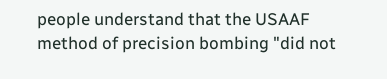people understand that the USAAF method of precision bombing "did not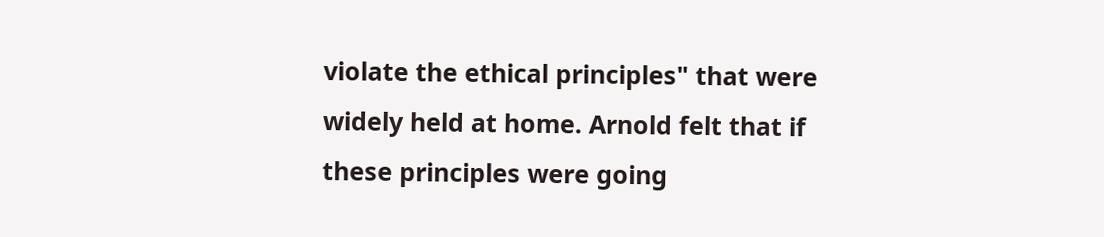violate the ethical principles" that were widely held at home. Arnold felt that if these principles were going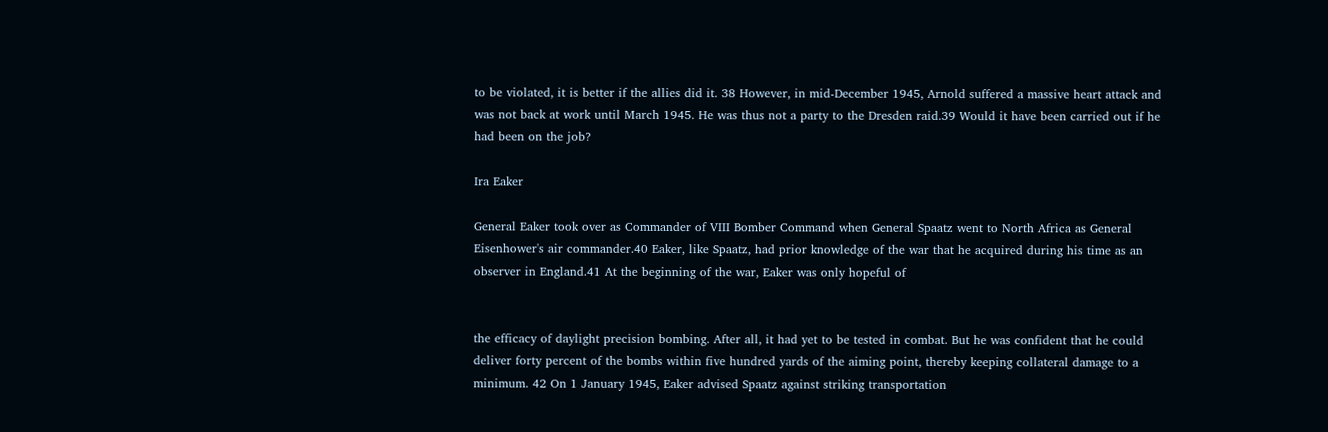to be violated, it is better if the allies did it. 38 However, in mid-December 1945, Arnold suffered a massive heart attack and was not back at work until March 1945. He was thus not a party to the Dresden raid.39 Would it have been carried out if he had been on the job?

Ira Eaker

General Eaker took over as Commander of VIII Bomber Command when General Spaatz went to North Africa as General Eisenhower's air commander.40 Eaker, like Spaatz, had prior knowledge of the war that he acquired during his time as an observer in England.41 At the beginning of the war, Eaker was only hopeful of


the efficacy of daylight precision bombing. After all, it had yet to be tested in combat. But he was confident that he could deliver forty percent of the bombs within five hundred yards of the aiming point, thereby keeping collateral damage to a minimum. 42 On 1 January 1945, Eaker advised Spaatz against striking transportation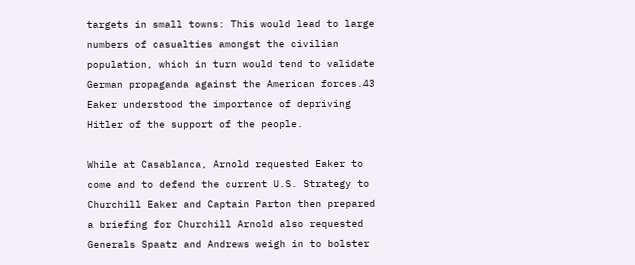targets in small towns: This would lead to large numbers of casualties amongst the civilian population, which in turn would tend to validate German propaganda against the American forces.43 Eaker understood the importance of depriving Hitler of the support of the people.

While at Casablanca, Arnold requested Eaker to come and to defend the current U.S. Strategy to Churchill Eaker and Captain Parton then prepared a briefing for Churchill Arnold also requested Generals Spaatz and Andrews weigh in to bolster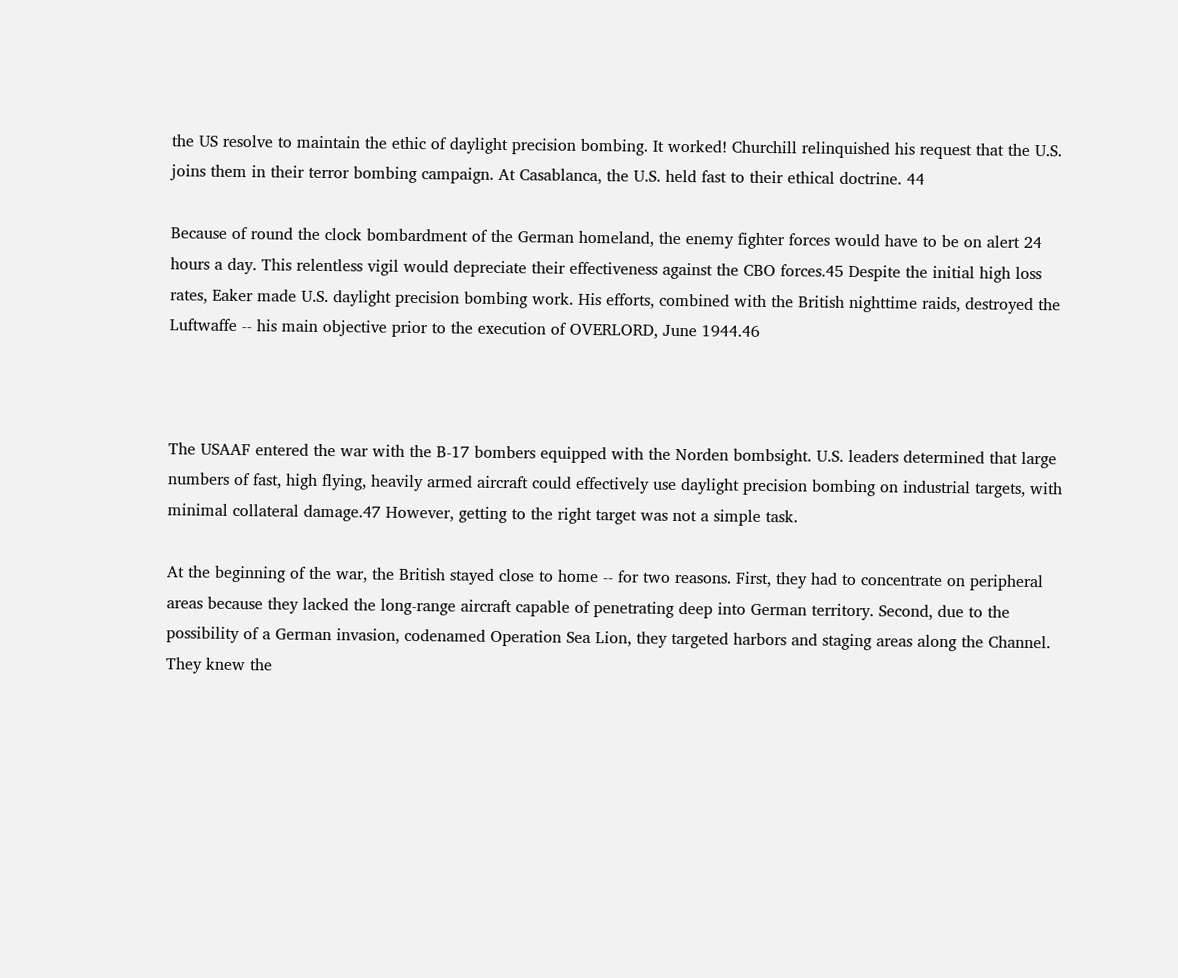the US resolve to maintain the ethic of daylight precision bombing. It worked! Churchill relinquished his request that the U.S. joins them in their terror bombing campaign. At Casablanca, the U.S. held fast to their ethical doctrine. 44

Because of round the clock bombardment of the German homeland, the enemy fighter forces would have to be on alert 24 hours a day. This relentless vigil would depreciate their effectiveness against the CBO forces.45 Despite the initial high loss rates, Eaker made U.S. daylight precision bombing work. His efforts, combined with the British nighttime raids, destroyed the Luftwaffe -- his main objective prior to the execution of OVERLORD, June 1944.46



The USAAF entered the war with the B-17 bombers equipped with the Norden bombsight. U.S. leaders determined that large numbers of fast, high flying, heavily armed aircraft could effectively use daylight precision bombing on industrial targets, with minimal collateral damage.47 However, getting to the right target was not a simple task.

At the beginning of the war, the British stayed close to home -- for two reasons. First, they had to concentrate on peripheral areas because they lacked the long-range aircraft capable of penetrating deep into German territory. Second, due to the possibility of a German invasion, codenamed Operation Sea Lion, they targeted harbors and staging areas along the Channel. They knew the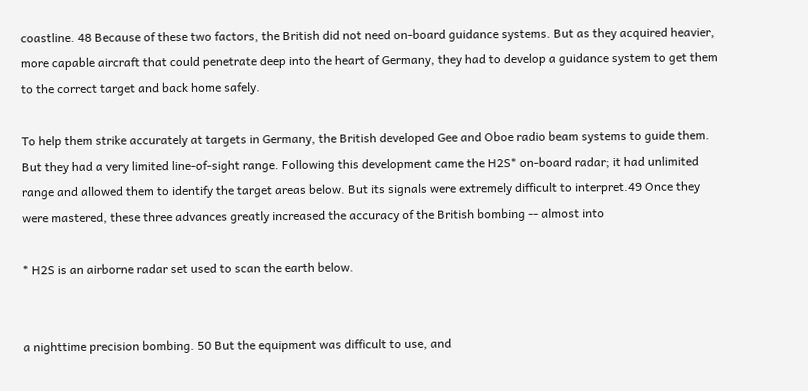coastline. 48 Because of these two factors, the British did not need on-board guidance systems. But as they acquired heavier, more capable aircraft that could penetrate deep into the heart of Germany, they had to develop a guidance system to get them to the correct target and back home safely.

To help them strike accurately at targets in Germany, the British developed Gee and Oboe radio beam systems to guide them. But they had a very limited line-of-sight range. Following this development came the H2S* on-board radar; it had unlimited range and allowed them to identify the target areas below. But its signals were extremely difficult to interpret.49 Once they were mastered, these three advances greatly increased the accuracy of the British bombing -- almost into

* H2S is an airborne radar set used to scan the earth below.


a nighttime precision bombing. 50 But the equipment was difficult to use, and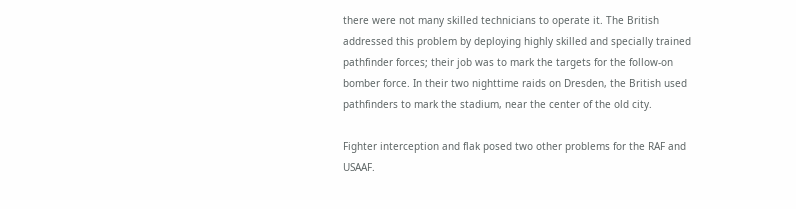there were not many skilled technicians to operate it. The British addressed this problem by deploying highly skilled and specially trained pathfinder forces; their job was to mark the targets for the follow-on bomber force. In their two nighttime raids on Dresden, the British used pathfinders to mark the stadium, near the center of the old city.

Fighter interception and flak posed two other problems for the RAF and USAAF.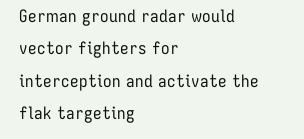German ground radar would vector fighters for interception and activate the flak targeting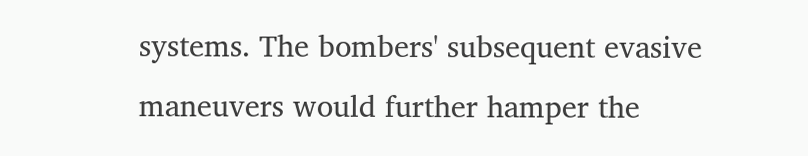systems. The bombers' subsequent evasive maneuvers would further hamper the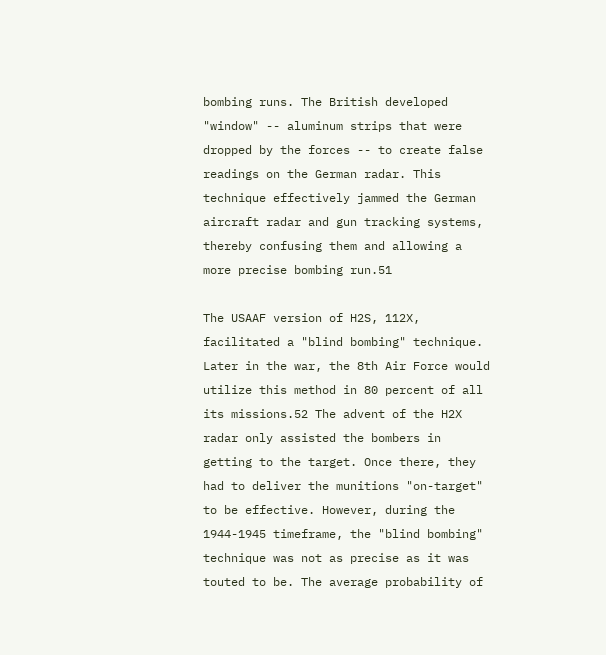bombing runs. The British developed "window" -- aluminum strips that were dropped by the forces -- to create false readings on the German radar. This technique effectively jammed the German aircraft radar and gun tracking systems, thereby confusing them and allowing a more precise bombing run.51

The USAAF version of H2S, 112X, facilitated a "blind bombing" technique. Later in the war, the 8th Air Force would utilize this method in 80 percent of all its missions.52 The advent of the H2X radar only assisted the bombers in getting to the target. Once there, they had to deliver the munitions "on-target" to be effective. However, during the 1944-1945 timeframe, the "blind bombing" technique was not as precise as it was touted to be. The average probability of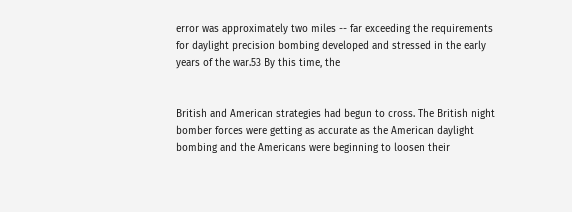error was approximately two miles -- far exceeding the requirements for daylight precision bombing developed and stressed in the early years of the war.53 By this time, the


British and American strategies had begun to cross. The British night bomber forces were getting as accurate as the American daylight bombing and the Americans were beginning to loosen their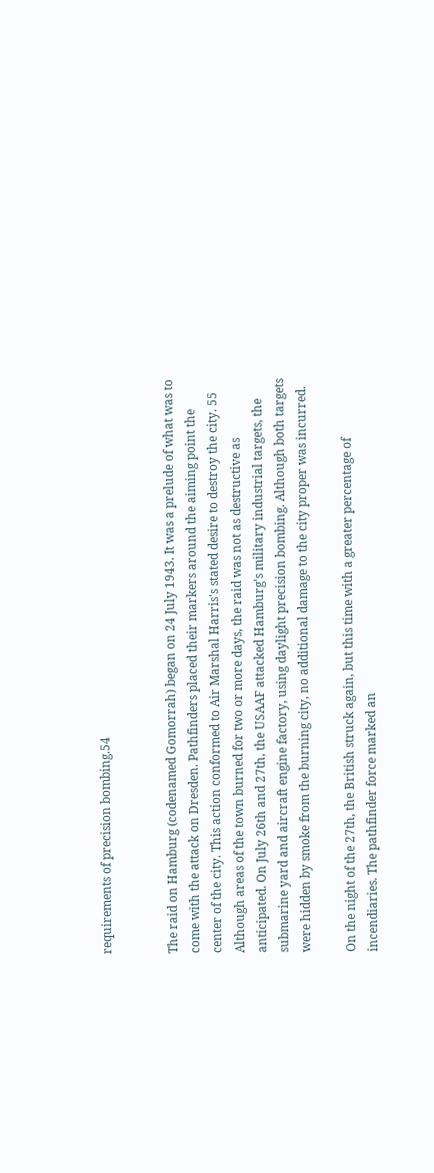requirements of precision bombing.54


The raid on Hamburg (codenamed Gomorrah) began on 24 July 1943. It was a prelude of what was to come with the attack on Dresden. Pathfinders placed their markers around the aiming point the center of the city. This action conformed to Air Marshal Harris's stated desire to destroy the city. 55 Although areas of the town burned for two or more days, the raid was not as destructive as anticipated. On July 26th and 27th, the USAAF attacked Hamburg's military industrial targets, the submarine yard and aircraft engine factory, using daylight precision bombing. Although both targets were hidden by smoke from the burning city, no additional damage to the city proper was incurred.

On the night of the 27th, the British struck again, but this time with a greater percentage of incendiaries. The pathfinder force marked an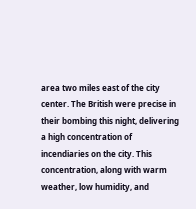area two miles east of the city center. The British were precise in their bombing this night, delivering a high concentration of incendiaries on the city. This concentration, along with warm weather, low humidity, and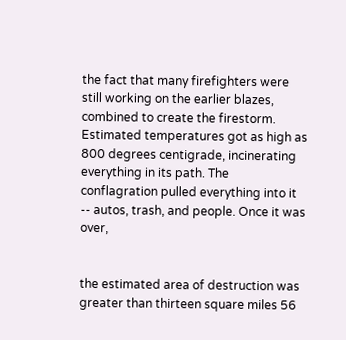the fact that many firefighters were still working on the earlier blazes, combined to create the firestorm. Estimated temperatures got as high as 800 degrees centigrade, incinerating everything in its path. The conflagration pulled everything into it -- autos, trash, and people. Once it was over,


the estimated area of destruction was greater than thirteen square miles 56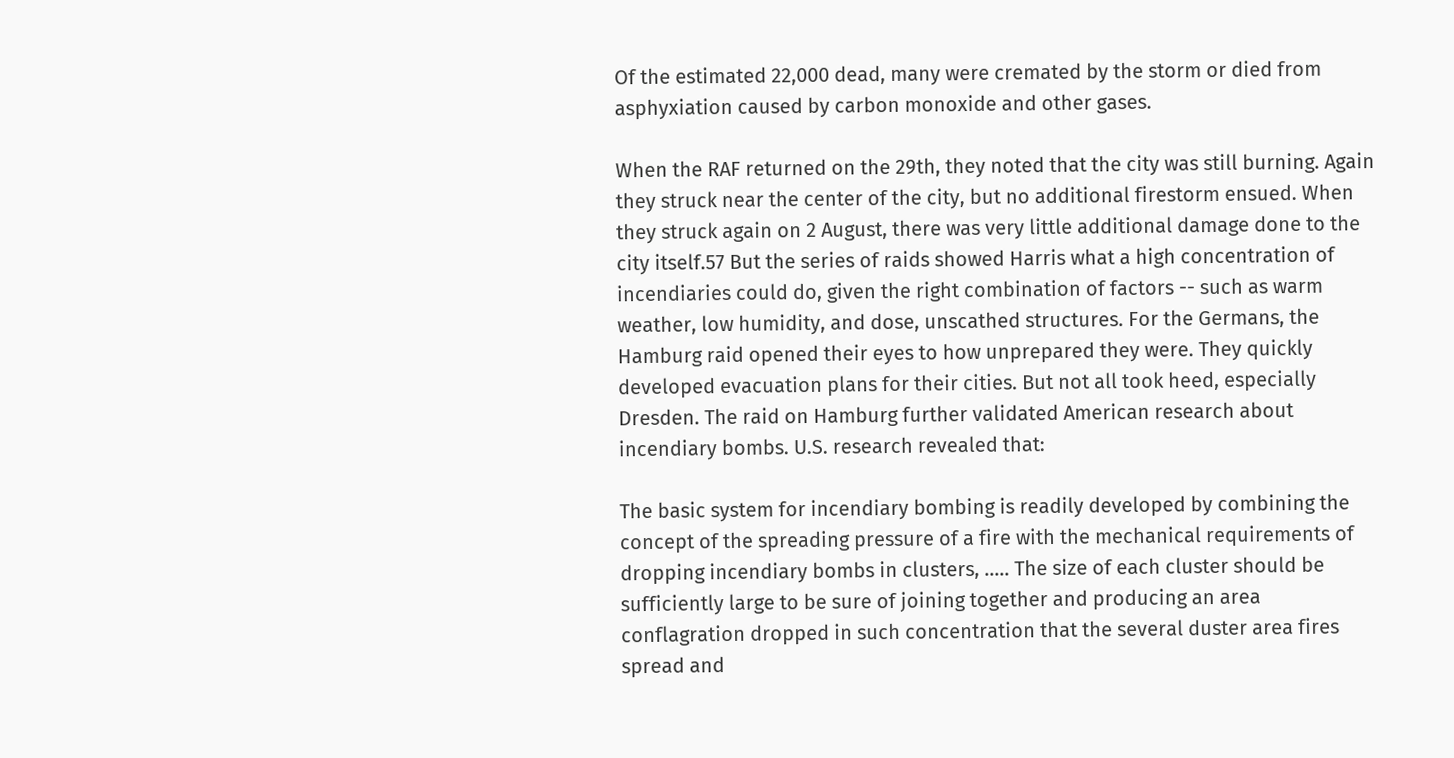Of the estimated 22,000 dead, many were cremated by the storm or died from asphyxiation caused by carbon monoxide and other gases.

When the RAF returned on the 29th, they noted that the city was still burning. Again they struck near the center of the city, but no additional firestorm ensued. When they struck again on 2 August, there was very little additional damage done to the city itself.57 But the series of raids showed Harris what a high concentration of incendiaries could do, given the right combination of factors -- such as warm weather, low humidity, and dose, unscathed structures. For the Germans, the Hamburg raid opened their eyes to how unprepared they were. They quickly developed evacuation plans for their cities. But not all took heed, especially Dresden. The raid on Hamburg further validated American research about incendiary bombs. U.S. research revealed that:

The basic system for incendiary bombing is readily developed by combining the concept of the spreading pressure of a fire with the mechanical requirements of dropping incendiary bombs in clusters, ..... The size of each cluster should be sufficiently large to be sure of joining together and producing an area conflagration dropped in such concentration that the several duster area fires spread and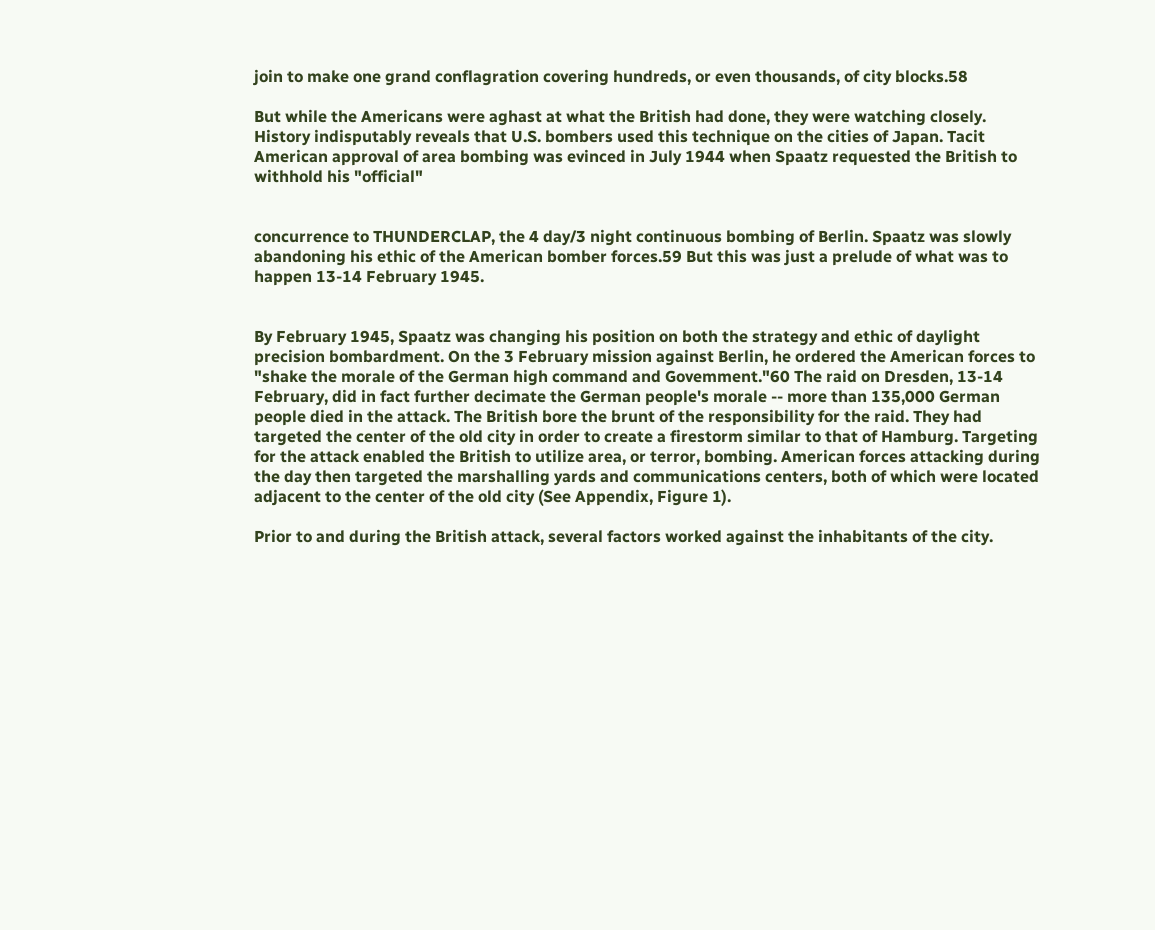join to make one grand conflagration covering hundreds, or even thousands, of city blocks.58

But while the Americans were aghast at what the British had done, they were watching closely. History indisputably reveals that U.S. bombers used this technique on the cities of Japan. Tacit American approval of area bombing was evinced in July 1944 when Spaatz requested the British to withhold his "official"


concurrence to THUNDERCLAP, the 4 day/3 night continuous bombing of Berlin. Spaatz was slowly abandoning his ethic of the American bomber forces.59 But this was just a prelude of what was to happen 13-14 February 1945.


By February 1945, Spaatz was changing his position on both the strategy and ethic of daylight precision bombardment. On the 3 February mission against Berlin, he ordered the American forces to "shake the morale of the German high command and Govemment."60 The raid on Dresden, 13-14 February, did in fact further decimate the German people's morale -- more than 135,000 German people died in the attack. The British bore the brunt of the responsibility for the raid. They had targeted the center of the old city in order to create a firestorm similar to that of Hamburg. Targeting for the attack enabled the British to utilize area, or terror, bombing. American forces attacking during the day then targeted the marshalling yards and communications centers, both of which were located adjacent to the center of the old city (See Appendix, Figure 1).

Prior to and during the British attack, several factors worked against the inhabitants of the city.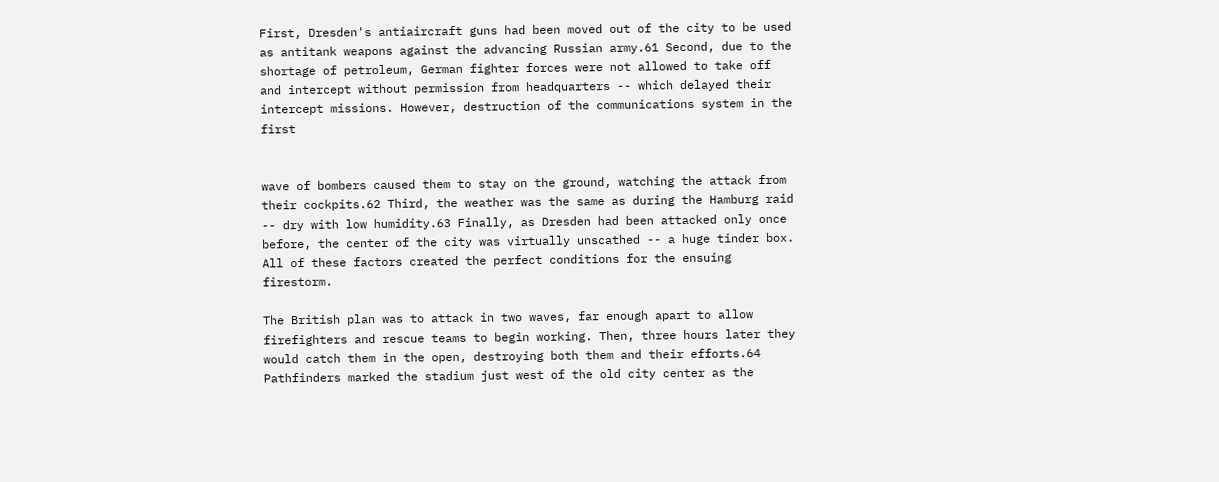First, Dresden's antiaircraft guns had been moved out of the city to be used as antitank weapons against the advancing Russian army.61 Second, due to the shortage of petroleum, German fighter forces were not allowed to take off and intercept without permission from headquarters -- which delayed their intercept missions. However, destruction of the communications system in the first


wave of bombers caused them to stay on the ground, watching the attack from their cockpits.62 Third, the weather was the same as during the Hamburg raid -- dry with low humidity.63 Finally, as Dresden had been attacked only once before, the center of the city was virtually unscathed -- a huge tinder box. All of these factors created the perfect conditions for the ensuing firestorm.

The British plan was to attack in two waves, far enough apart to allow firefighters and rescue teams to begin working. Then, three hours later they would catch them in the open, destroying both them and their efforts.64 Pathfinders marked the stadium just west of the old city center as the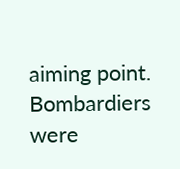aiming point. Bombardiers were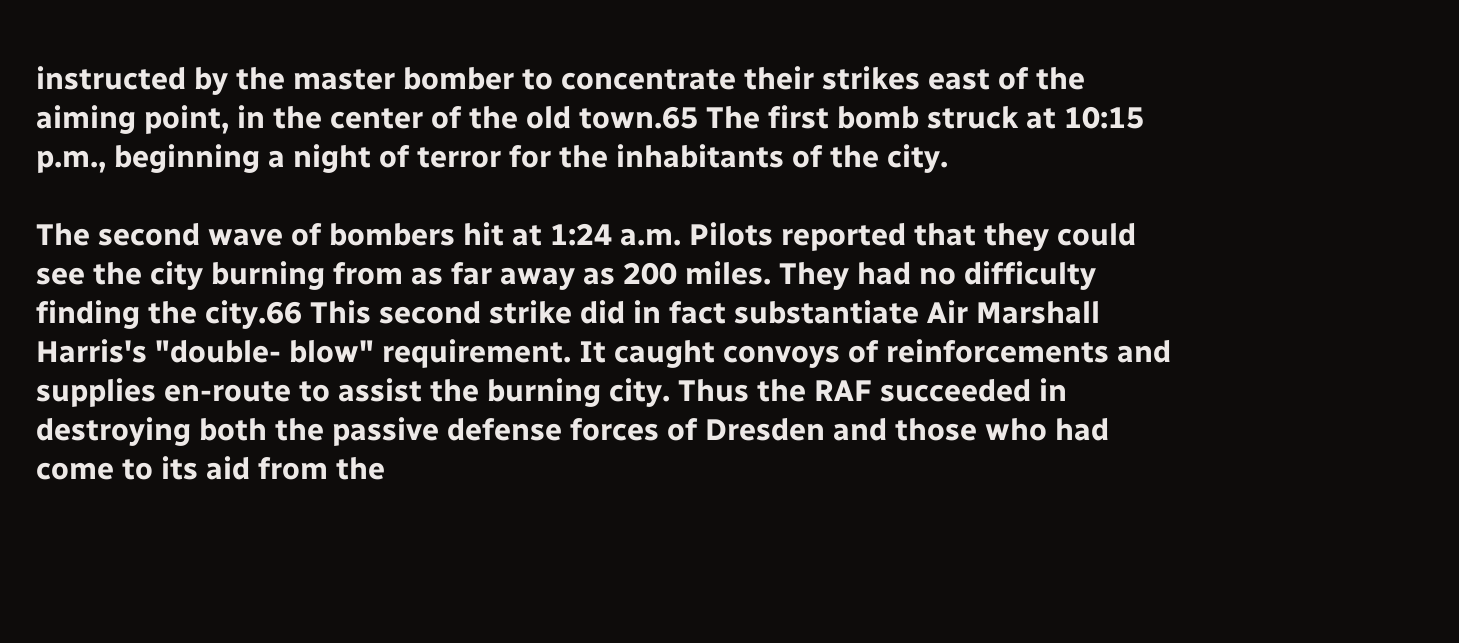instructed by the master bomber to concentrate their strikes east of the aiming point, in the center of the old town.65 The first bomb struck at 10:15 p.m., beginning a night of terror for the inhabitants of the city.

The second wave of bombers hit at 1:24 a.m. Pilots reported that they could see the city burning from as far away as 200 miles. They had no difficulty finding the city.66 This second strike did in fact substantiate Air Marshall Harris's "double- blow" requirement. It caught convoys of reinforcements and supplies en-route to assist the burning city. Thus the RAF succeeded in destroying both the passive defense forces of Dresden and those who had come to its aid from the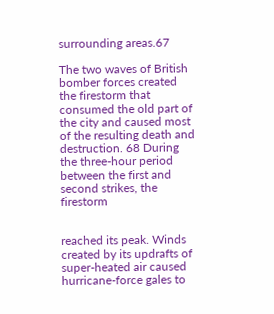surrounding areas.67

The two waves of British bomber forces created the firestorm that consumed the old part of the city and caused most of the resulting death and destruction. 68 During the three-hour period between the first and second strikes, the firestorm


reached its peak. Winds created by its updrafts of super-heated air caused hurricane-force gales to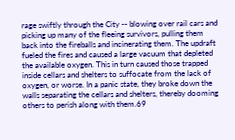rage swiftly through the City -- blowing over rail cars and picking up many of the fleeing survivors, pulling them back into the fireballs and incinerating them. The updraft fueled the fires and caused a large vacuum that depleted the available oxygen. This in turn caused those trapped inside cellars and shelters to suffocate from the lack of oxygen, or worse. In a panic state, they broke down the walls separating the cellars and shelters, thereby dooming others to perish along with them.69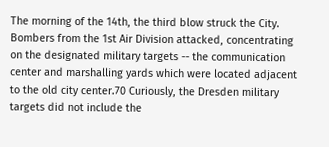The morning of the 14th, the third blow struck the City. Bombers from the 1st Air Division attacked, concentrating on the designated military targets -- the communication center and marshalling yards which were located adjacent to the old city center.70 Curiously, the Dresden military targets did not include the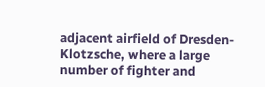adjacent airfield of Dresden-Klotzsche, where a large number of fighter and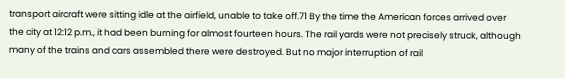transport aircraft were sitting idle at the airfield, unable to take off.71 By the time the American forces arrived over the city at 12:12 p.m., it had been burning for almost fourteen hours. The rail yards were not precisely struck, although many of the trains and cars assembled there were destroyed. But no major interruption of rail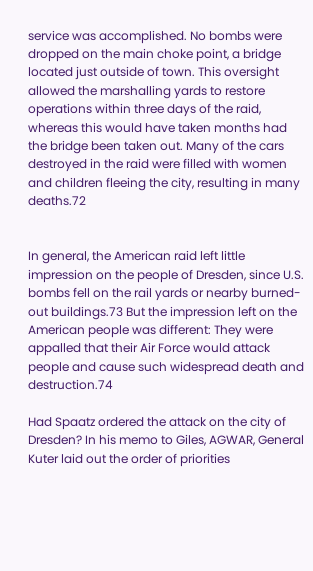service was accomplished. No bombs were dropped on the main choke point, a bridge located just outside of town. This oversight allowed the marshalling yards to restore operations within three days of the raid, whereas this would have taken months had the bridge been taken out. Many of the cars destroyed in the raid were filled with women and children fleeing the city, resulting in many deaths.72


In general, the American raid left little impression on the people of Dresden, since U.S. bombs fell on the rail yards or nearby burned-out buildings.73 But the impression left on the American people was different: They were appalled that their Air Force would attack people and cause such widespread death and destruction.74

Had Spaatz ordered the attack on the city of Dresden? In his memo to Giles, AGWAR, General Kuter laid out the order of priorities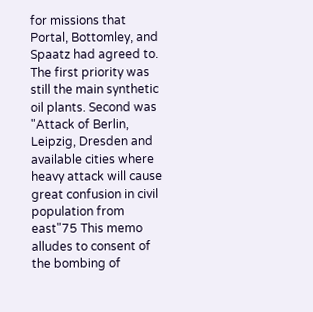for missions that Portal, Bottomley, and Spaatz had agreed to. The first priority was still the main synthetic oil plants. Second was "Attack of Berlin, Leipzig, Dresden and available cities where heavy attack will cause great confusion in civil population from east"75 This memo alludes to consent of the bombing of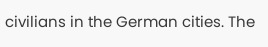civilians in the German cities. The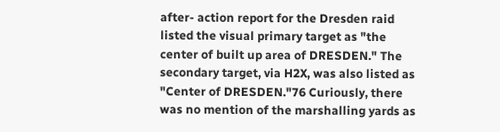after- action report for the Dresden raid listed the visual primary target as "the center of built up area of DRESDEN." The secondary target, via H2X, was also listed as "Center of DRESDEN."76 Curiously, there was no mention of the marshalling yards as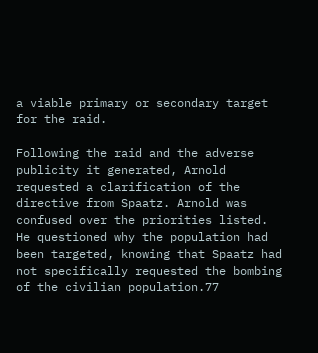a viable primary or secondary target for the raid.

Following the raid and the adverse publicity it generated, Arnold requested a clarification of the directive from Spaatz. Arnold was confused over the priorities listed. He questioned why the population had been targeted, knowing that Spaatz had not specifically requested the bombing of the civilian population.77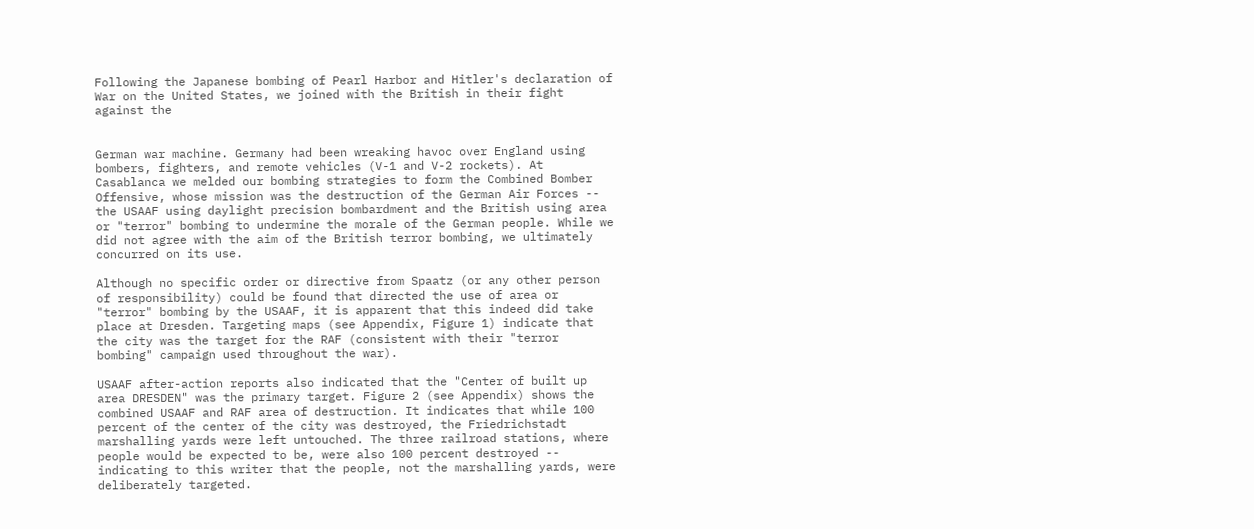Following the Japanese bombing of Pearl Harbor and Hitler's declaration of War on the United States, we joined with the British in their fight against the


German war machine. Germany had been wreaking havoc over England using bombers, fighters, and remote vehicles (V-1 and V-2 rockets). At Casablanca we melded our bombing strategies to form the Combined Bomber Offensive, whose mission was the destruction of the German Air Forces -- the USAAF using daylight precision bombardment and the British using area or "terror" bombing to undermine the morale of the German people. While we did not agree with the aim of the British terror bombing, we ultimately concurred on its use.

Although no specific order or directive from Spaatz (or any other person of responsibility) could be found that directed the use of area or "terror" bombing by the USAAF, it is apparent that this indeed did take place at Dresden. Targeting maps (see Appendix, Figure 1) indicate that the city was the target for the RAF (consistent with their "terror bombing" campaign used throughout the war).

USAAF after-action reports also indicated that the "Center of built up area DRESDEN" was the primary target. Figure 2 (see Appendix) shows the combined USAAF and RAF area of destruction. It indicates that while 100 percent of the center of the city was destroyed, the Friedrichstadt marshalling yards were left untouched. The three railroad stations, where people would be expected to be, were also 100 percent destroyed -- indicating to this writer that the people, not the marshalling yards, were deliberately targeted.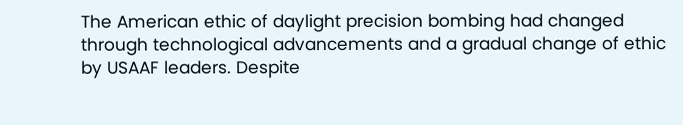The American ethic of daylight precision bombing had changed through technological advancements and a gradual change of ethic by USAAF leaders. Despite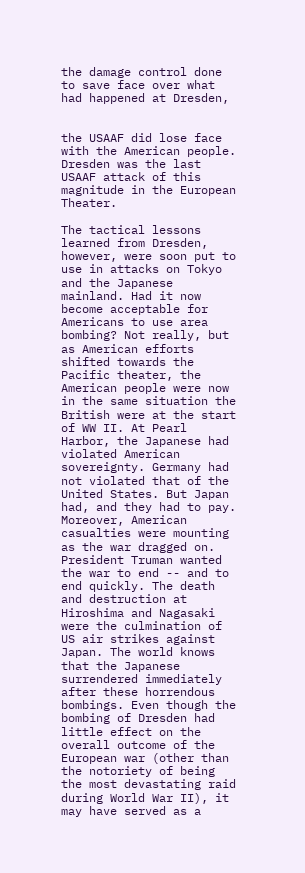the damage control done to save face over what had happened at Dresden,


the USAAF did lose face with the American people. Dresden was the last USAAF attack of this magnitude in the European Theater.

The tactical lessons learned from Dresden, however, were soon put to use in attacks on Tokyo and the Japanese mainland. Had it now become acceptable for Americans to use area bombing? Not really, but as American efforts shifted towards the Pacific theater, the American people were now in the same situation the British were at the start of WW II. At Pearl Harbor, the Japanese had violated American sovereignty. Germany had not violated that of the United States. But Japan had, and they had to pay. Moreover, American casualties were mounting as the war dragged on. President Truman wanted the war to end -- and to end quickly. The death and destruction at Hiroshima and Nagasaki were the culmination of US air strikes against Japan. The world knows that the Japanese surrendered immediately after these horrendous bombings. Even though the bombing of Dresden had little effect on the overall outcome of the European war (other than the notoriety of being the most devastating raid during World War II), it may have served as a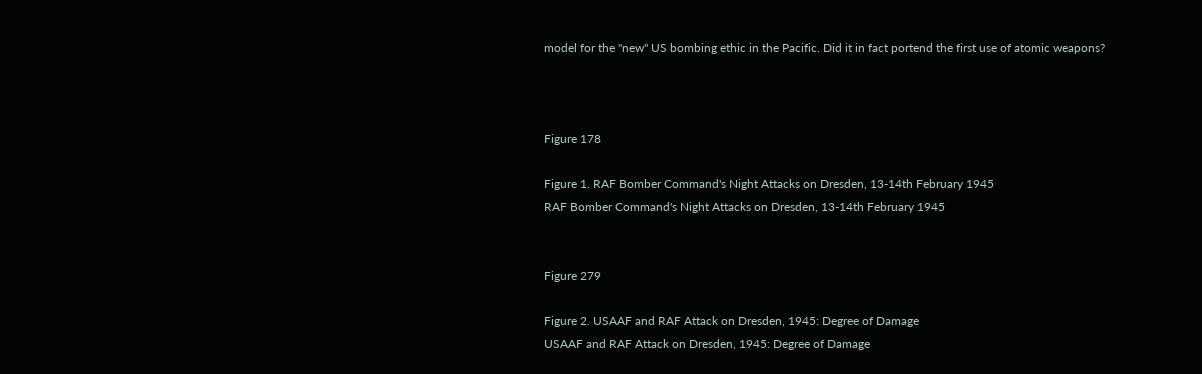model for the "new" US bombing ethic in the Pacific. Did it in fact portend the first use of atomic weapons?



Figure 178

Figure 1. RAF Bomber Command's Night Attacks on Dresden, 13-14th February 1945
RAF Bomber Command's Night Attacks on Dresden, 13-14th February 1945


Figure 279

Figure 2. USAAF and RAF Attack on Dresden, 1945: Degree of Damage
USAAF and RAF Attack on Dresden, 1945: Degree of Damage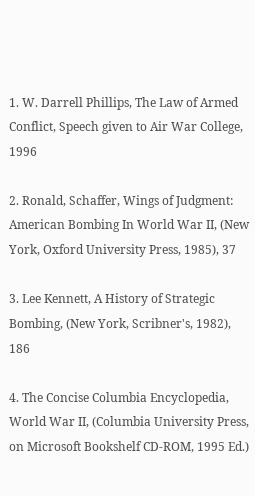1. W. Darrell Phillips, The Law of Armed Conflict, Speech given to Air War College, 1996

2. Ronald, Schaffer, Wings of Judgment: American Bombing In World War II, (New York, Oxford University Press, 1985), 37

3. Lee Kennett, A History of Strategic Bombing, (New York, Scribner's, 1982), 186

4. The Concise Columbia Encyclopedia, World War II, (Columbia University Press, on Microsoft Bookshelf CD-ROM, 1995 Ed.)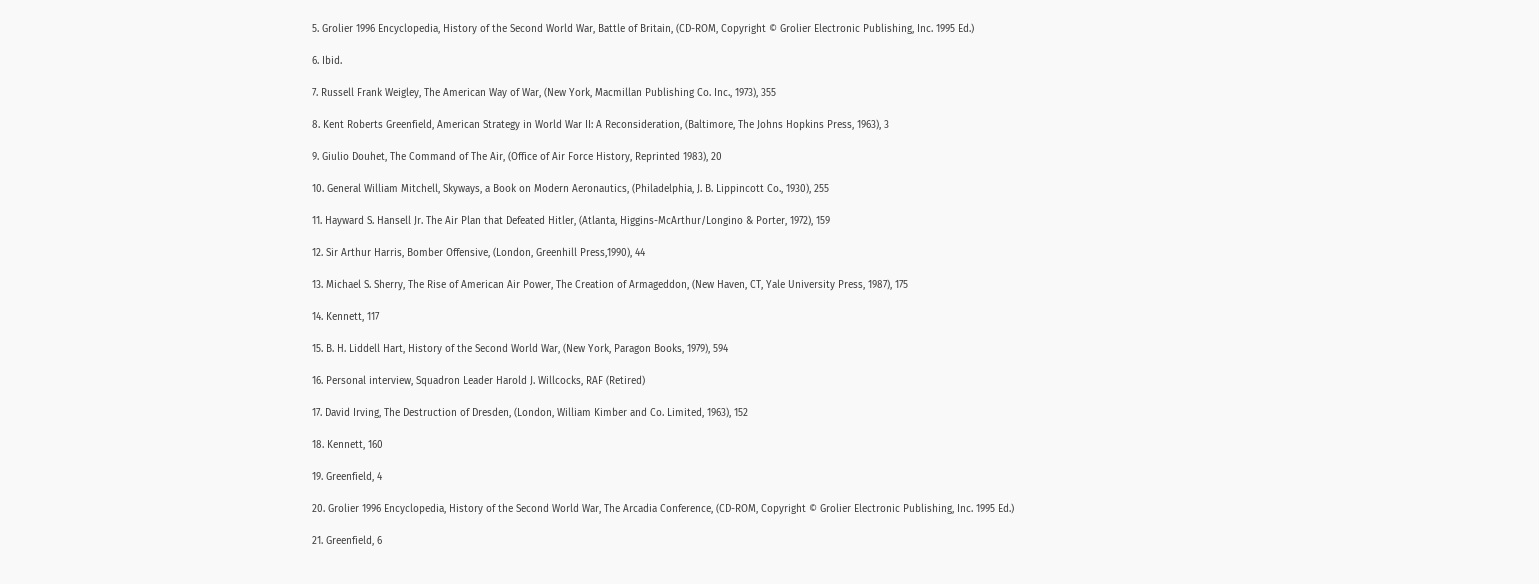5. Grolier 1996 Encyclopedia, History of the Second World War, Battle of Britain, (CD-ROM, Copyright © Grolier Electronic Publishing, Inc. 1995 Ed.)

6. Ibid.

7. Russell Frank Weigley, The American Way of War, (New York, Macmillan Publishing Co. Inc., 1973), 355

8. Kent Roberts Greenfield, American Strategy in World War II: A Reconsideration, (Baltimore, The Johns Hopkins Press, 1963), 3

9. Giulio Douhet, The Command of The Air, (Office of Air Force History, Reprinted 1983), 20

10. General William Mitchell, Skyways, a Book on Modern Aeronautics, (Philadelphia, J. B. Lippincott Co., 1930), 255

11. Hayward S. Hansell Jr. The Air Plan that Defeated Hitler, (Atlanta, Higgins-McArthur/Longino & Porter, 1972), 159

12. Sir Arthur Harris, Bomber Offensive, (London, Greenhill Press,1990), 44

13. Michael S. Sherry, The Rise of American Air Power, The Creation of Armageddon, (New Haven, CT, Yale University Press, 1987), 175

14. Kennett, 117

15. B. H. Liddell Hart, History of the Second World War, (New York, Paragon Books, 1979), 594

16. Personal interview, Squadron Leader Harold J. Willcocks, RAF (Retired)

17. David Irving, The Destruction of Dresden, (London, William Kimber and Co. Limited, 1963), 152

18. Kennett, 160

19. Greenfield, 4

20. Grolier 1996 Encyclopedia, History of the Second World War, The Arcadia Conference, (CD-ROM, Copyright © Grolier Electronic Publishing, Inc. 1995 Ed.)

21. Greenfield, 6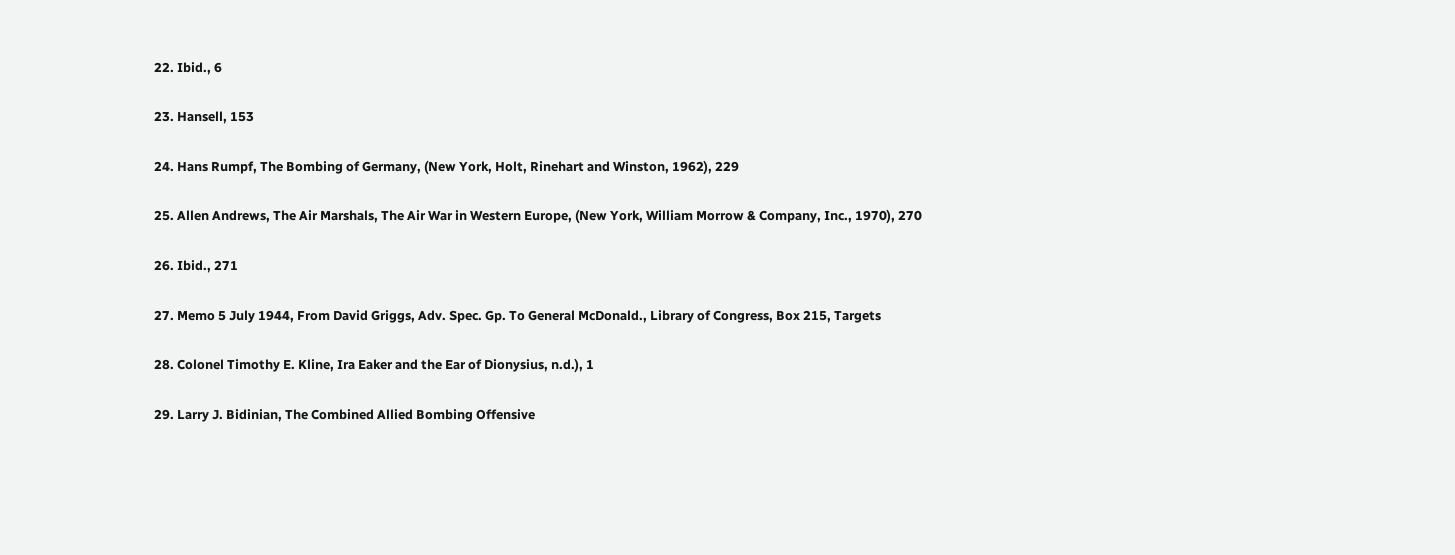22. Ibid., 6

23. Hansell, 153

24. Hans Rumpf, The Bombing of Germany, (New York, Holt, Rinehart and Winston, 1962), 229

25. Allen Andrews, The Air Marshals, The Air War in Western Europe, (New York, William Morrow & Company, Inc., 1970), 270

26. Ibid., 271

27. Memo 5 July 1944, From David Griggs, Adv. Spec. Gp. To General McDonald., Library of Congress, Box 215, Targets

28. Colonel Timothy E. Kline, Ira Eaker and the Ear of Dionysius, n.d.), 1

29. Larry J. Bidinian, The Combined Allied Bombing Offensive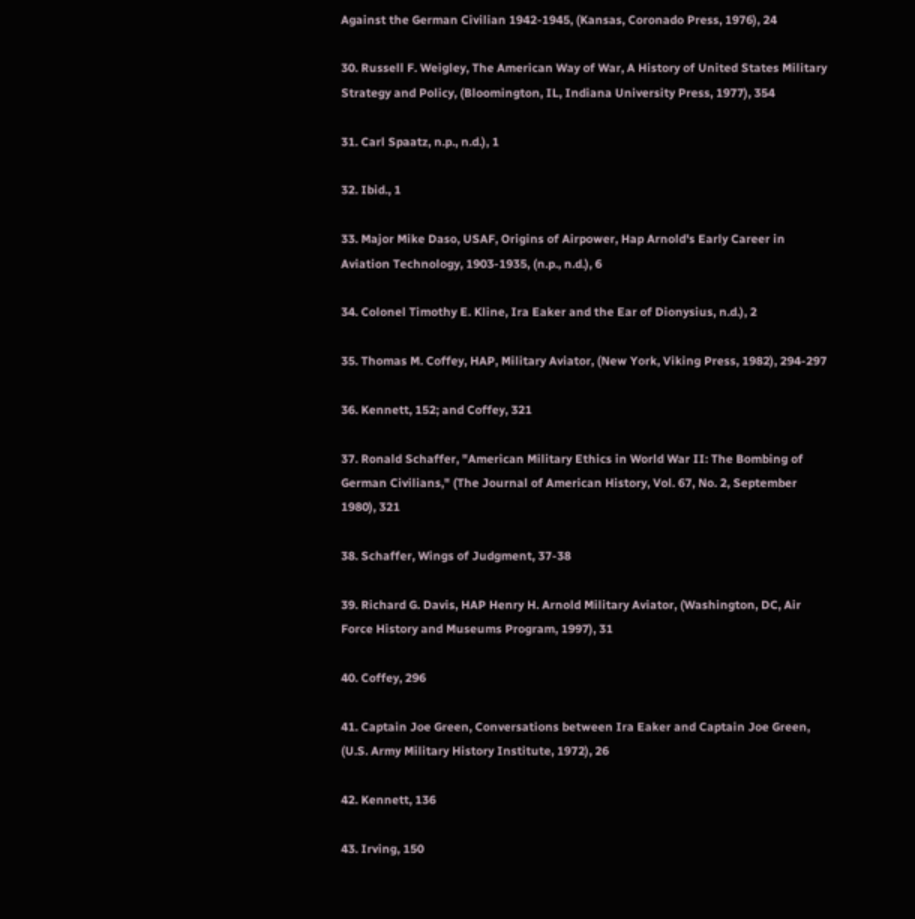Against the German Civilian 1942-1945, (Kansas, Coronado Press, 1976), 24

30. Russell F. Weigley, The American Way of War, A History of United States Military Strategy and Policy, (Bloomington, IL, Indiana University Press, 1977), 354

31. Carl Spaatz, n.p., n.d.), 1

32. Ibid., 1

33. Major Mike Daso, USAF, Origins of Airpower, Hap Arnold's Early Career in Aviation Technology, 1903-1935, (n.p., n.d.), 6

34. Colonel Timothy E. Kline, Ira Eaker and the Ear of Dionysius, n.d.), 2

35. Thomas M. Coffey, HAP, Military Aviator, (New York, Viking Press, 1982), 294-297

36. Kennett, 152; and Coffey, 321

37. Ronald Schaffer, "American Military Ethics in World War II: The Bombing of German Civilians," (The Journal of American History, Vol. 67, No. 2, September 1980), 321

38. Schaffer, Wings of Judgment, 37-38

39. Richard G. Davis, HAP Henry H. Arnold Military Aviator, (Washington, DC, Air Force History and Museums Program, 1997), 31

40. Coffey, 296

41. Captain Joe Green, Conversations between Ira Eaker and Captain Joe Green, (U.S. Army Military History Institute, 1972), 26

42. Kennett, 136

43. Irving, 150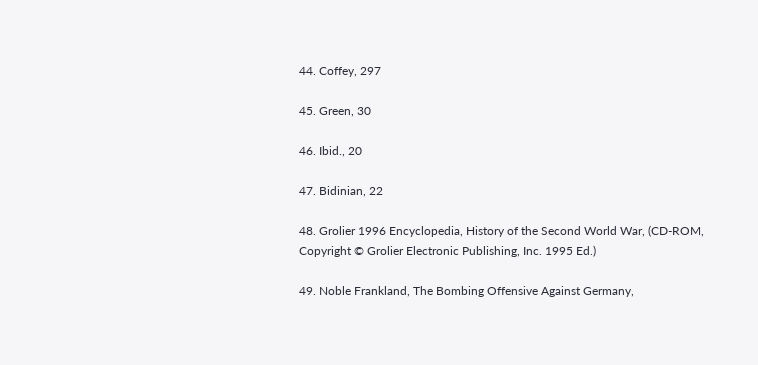44. Coffey, 297

45. Green, 30

46. Ibid., 20

47. Bidinian, 22

48. Grolier 1996 Encyclopedia, History of the Second World War, (CD-ROM, Copyright © Grolier Electronic Publishing, Inc. 1995 Ed.)

49. Noble Frankland, The Bombing Offensive Against Germany,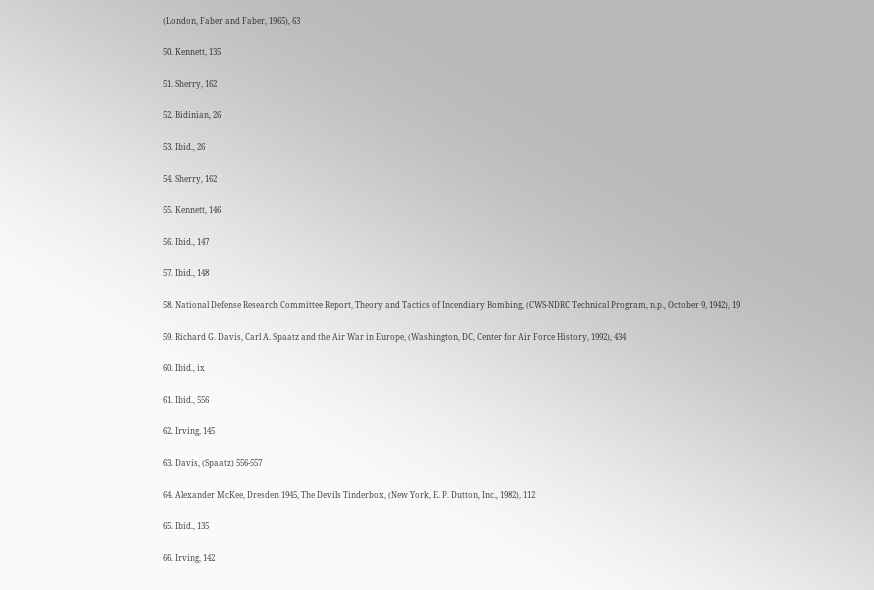(London, Faber and Faber, 1965), 63

50. Kennett, 135

51. Sherry, 162

52. Bidinian, 26

53. Ibid., 26

54. Sherry, 162

55. Kennett, 146

56. Ibid., 147

57. Ibid., 148

58. National Defense Research Committee Report, Theory and Tactics of Incendiary Bombing, (CWS-NDRC Technical Program, n.p., October 9, 1942), 19

59. Richard G. Davis, Carl A. Spaatz and the Air War in Europe, (Washington, DC, Center for Air Force History, 1992), 434

60. Ibid., ix

61. Ibid., 556

62. Irving, 145

63. Davis, (Spaatz) 556-557

64. Alexander McKee, Dresden 1945, The Devils Tinderbox, (New York, E. P. Dutton, Inc., 1982), 112

65. Ibid., 135

66. Irving, 142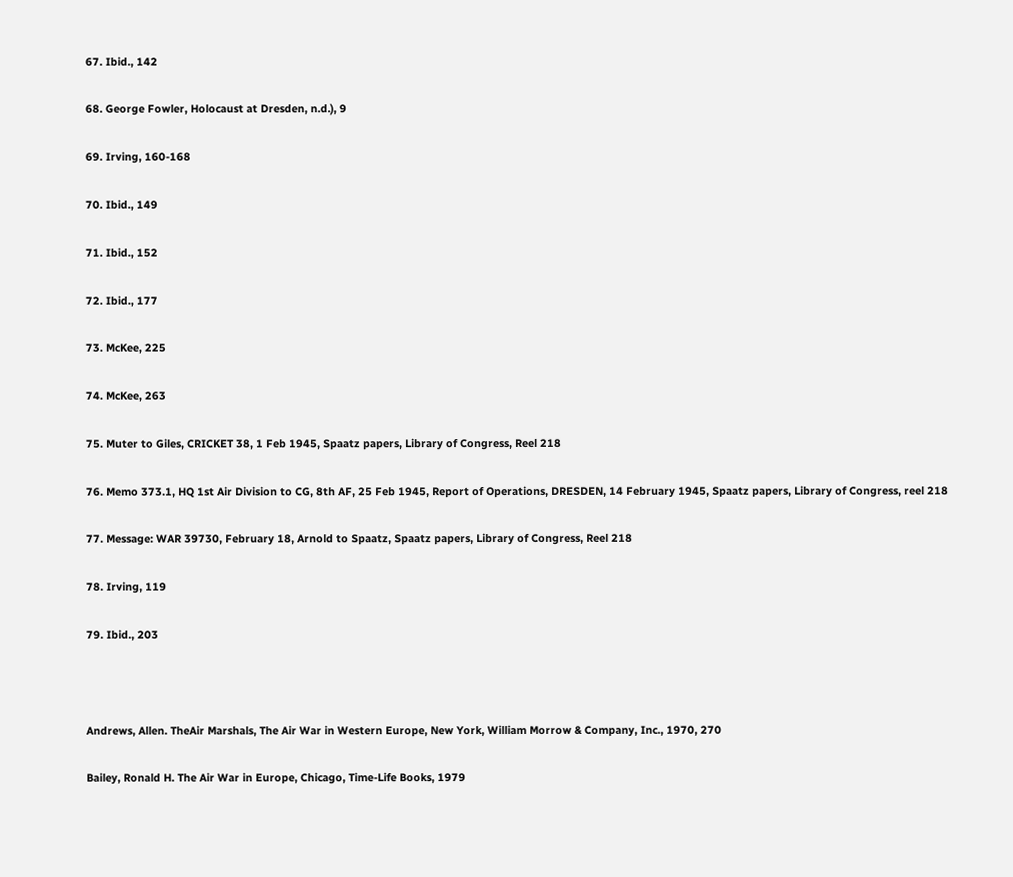67. Ibid., 142

68. George Fowler, Holocaust at Dresden, n.d.), 9

69. Irving, 160-168

70. Ibid., 149

71. Ibid., 152

72. Ibid., 177

73. McKee, 225

74. McKee, 263

75. Muter to Giles, CRICKET 38, 1 Feb 1945, Spaatz papers, Library of Congress, Reel 218

76. Memo 373.1, HQ 1st Air Division to CG, 8th AF, 25 Feb 1945, Report of Operations, DRESDEN, 14 February 1945, Spaatz papers, Library of Congress, reel 218

77. Message: WAR 39730, February 18, Arnold to Spaatz, Spaatz papers, Library of Congress, Reel 218

78. Irving, 119

79. Ibid., 203



Andrews, Allen. TheAir Marshals, The Air War in Western Europe, New York, William Morrow & Company, Inc., 1970, 270

Bailey, Ronald H. The Air War in Europe, Chicago, Time-Life Books, 1979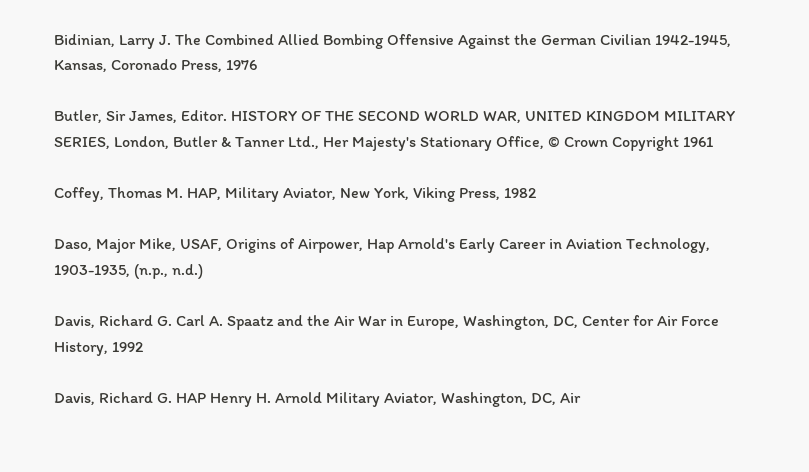Bidinian, Larry J. The Combined Allied Bombing Offensive Against the German Civilian 1942-1945, Kansas, Coronado Press, 1976

Butler, Sir James, Editor. HISTORY OF THE SECOND WORLD WAR, UNITED KINGDOM MILITARY SERIES, London, Butler & Tanner Ltd., Her Majesty's Stationary Office, © Crown Copyright 1961

Coffey, Thomas M. HAP, Military Aviator, New York, Viking Press, 1982

Daso, Major Mike, USAF, Origins of Airpower, Hap Arnold's Early Career in Aviation Technology, 1903-1935, (n.p., n.d.)

Davis, Richard G. Carl A. Spaatz and the Air War in Europe, Washington, DC, Center for Air Force History, 1992

Davis, Richard G. HAP Henry H. Arnold Military Aviator, Washington, DC, Air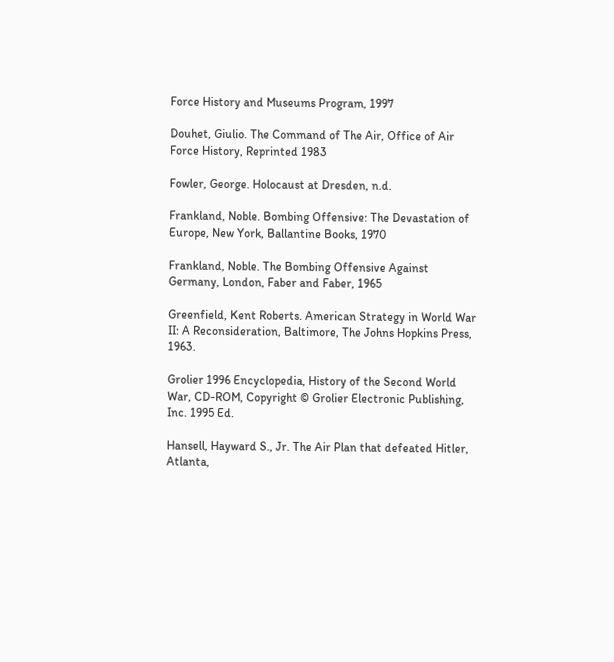Force History and Museums Program, 1997

Douhet, Giulio. The Command of The Air, Office of Air Force History, Reprinted 1983

Fowler, George. Holocaust at Dresden, n.d.

Frankland, Noble. Bombing Offensive: The Devastation of Europe, New York, Ballantine Books, 1970

Frankland, Noble. The Bombing Offensive Against Germany, London, Faber and Faber, 1965

Greenfield, Kent Roberts. American Strategy in World War II: A Reconsideration, Baltimore, The Johns Hopkins Press, 1963.

Grolier 1996 Encyclopedia, History of the Second World War, CD-ROM, Copyright © Grolier Electronic Publishing, Inc. 1995 Ed.

Hansell, Hayward S., Jr. The Air Plan that defeated Hitler, Atlanta,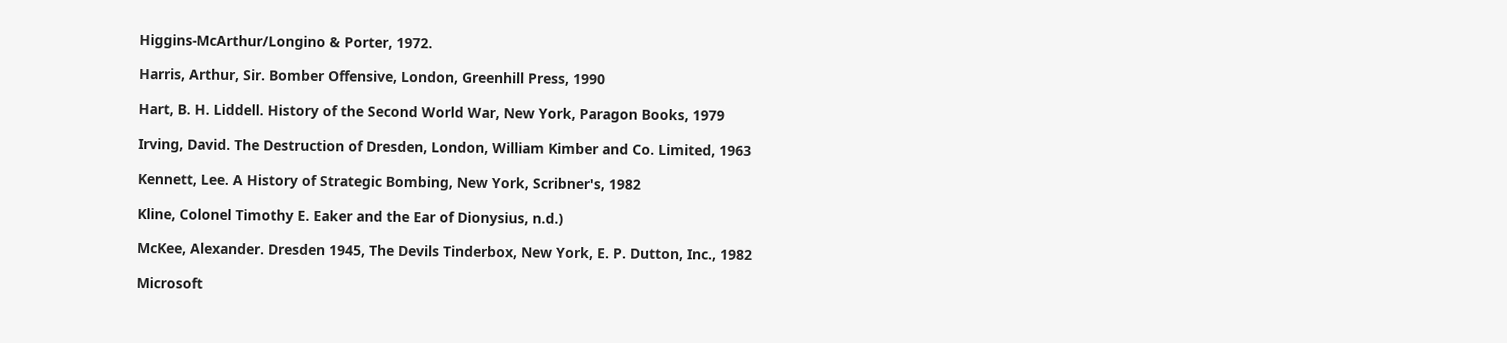Higgins-McArthur/Longino & Porter, 1972.

Harris, Arthur, Sir. Bomber Offensive, London, Greenhill Press, 1990

Hart, B. H. Liddell. History of the Second World War, New York, Paragon Books, 1979

Irving, David. The Destruction of Dresden, London, William Kimber and Co. Limited, 1963

Kennett, Lee. A History of Strategic Bombing, New York, Scribner's, 1982

Kline, Colonel Timothy E. Eaker and the Ear of Dionysius, n.d.)

McKee, Alexander. Dresden 1945, The Devils Tinderbox, New York, E. P. Dutton, Inc., 1982

Microsoft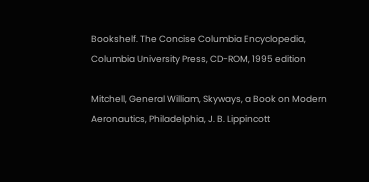Bookshelf. The Concise Columbia Encyclopedia, Columbia University Press, CD-ROM, 1995 edition

Mitchell, General William, Skyways, a Book on Modern Aeronautics, Philadelphia, J. B. Lippincott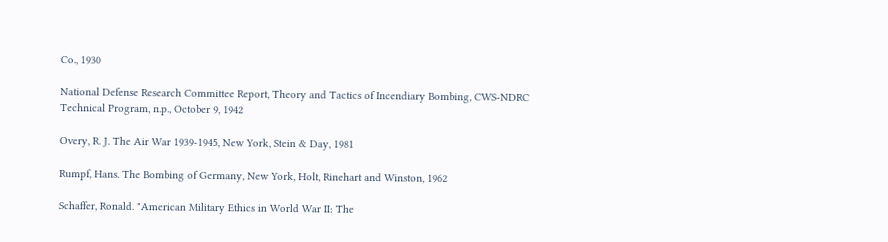Co., 1930

National Defense Research Committee Report, Theory and Tactics of Incendiary Bombing, CWS-NDRC Technical Program, n.p., October 9, 1942

Overy, R. J. The Air War 1939-1945, New York, Stein & Day, 1981

Rumpf, Hans. The Bombing of Germany, New York, Holt, Rinehart and Winston, 1962

Schaffer, Ronald. "American Military Ethics in World War II: The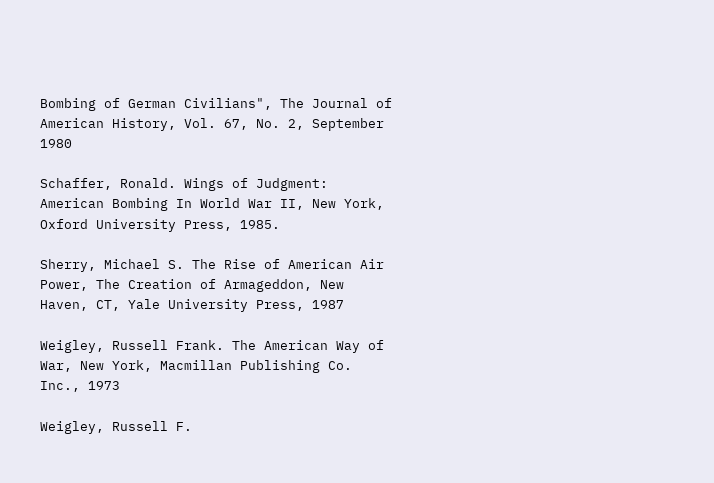Bombing of German Civilians", The Journal of American History, Vol. 67, No. 2, September 1980

Schaffer, Ronald. Wings of Judgment: American Bombing In World War II, New York, Oxford University Press, 1985.

Sherry, Michael S. The Rise of American Air Power, The Creation of Armageddon, New Haven, CT, Yale University Press, 1987

Weigley, Russell Frank. The American Way of War, New York, Macmillan Publishing Co. Inc., 1973

Weigley, Russell F.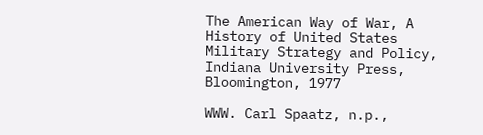The American Way of War, A History of United States Military Strategy and Policy, Indiana University Press, Bloomington, 1977

WWW. Carl Spaatz, n.p.,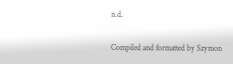n.d.


Compiled and formatted by Szymon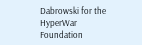Dabrowski for the HyperWar Foundation